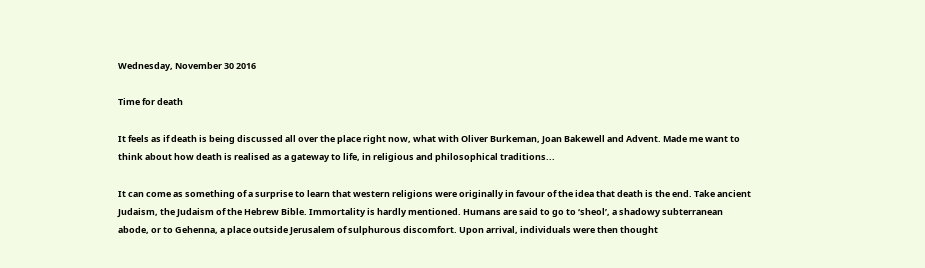Wednesday, November 30 2016

Time for death

It feels as if death is being discussed all over the place right now, what with Oliver Burkeman, Joan Bakewell and Advent. Made me want to think about how death is realised as a gateway to life, in religious and philosophical traditions...

It can come as something of a surprise to learn that western religions were originally in favour of the idea that death is the end. Take ancient Judaism, the Judaism of the Hebrew Bible. Immortality is hardly mentioned. Humans are said to go to ‘sheol’, a shadowy subterranean abode, or to Gehenna, a place outside Jerusalem of sulphurous discomfort. Upon arrival, individuals were then thought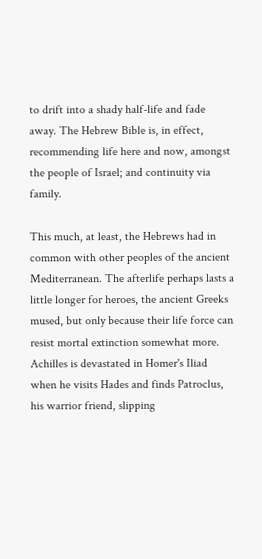to drift into a shady half-life and fade away. The Hebrew Bible is, in effect, recommending life here and now, amongst the people of Israel; and continuity via family.

This much, at least, the Hebrews had in common with other peoples of the ancient Mediterranean. The afterlife perhaps lasts a little longer for heroes, the ancient Greeks mused, but only because their life force can resist mortal extinction somewhat more. Achilles is devastated in Homer's Iliad when he visits Hades and finds Patroclus, his warrior friend, slipping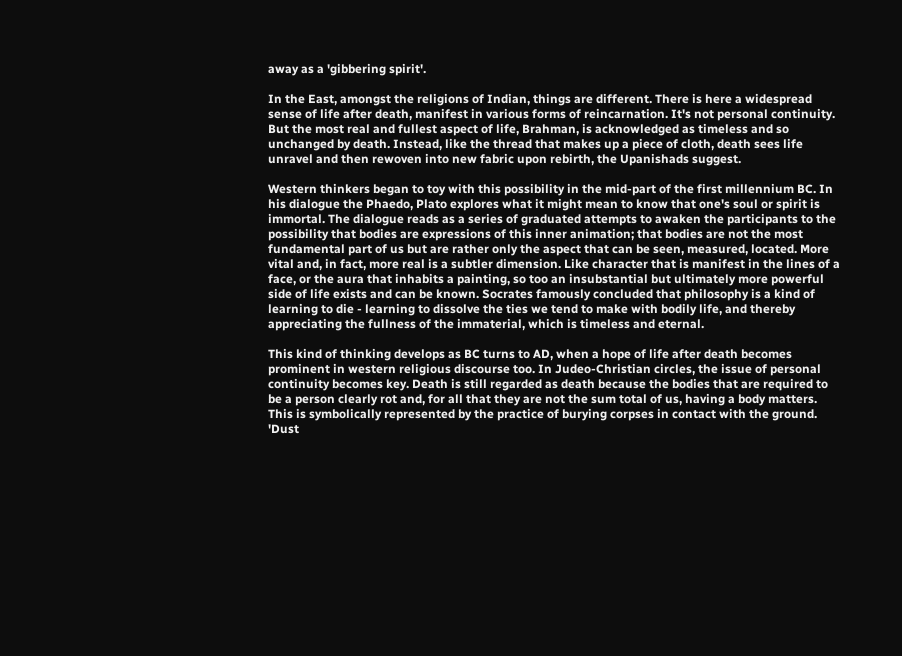away as a 'gibbering spirit'.

In the East, amongst the religions of Indian, things are different. There is here a widespread sense of life after death, manifest in various forms of reincarnation. It's not personal continuity. But the most real and fullest aspect of life, Brahman, is acknowledged as timeless and so unchanged by death. Instead, like the thread that makes up a piece of cloth, death sees life unravel and then rewoven into new fabric upon rebirth, the Upanishads suggest.

Western thinkers began to toy with this possibility in the mid-part of the first millennium BC. In his dialogue the Phaedo, Plato explores what it might mean to know that one's soul or spirit is immortal. The dialogue reads as a series of graduated attempts to awaken the participants to the possibility that bodies are expressions of this inner animation; that bodies are not the most fundamental part of us but are rather only the aspect that can be seen, measured, located. More vital and, in fact, more real is a subtler dimension. Like character that is manifest in the lines of a face, or the aura that inhabits a painting, so too an insubstantial but ultimately more powerful side of life exists and can be known. Socrates famously concluded that philosophy is a kind of learning to die - learning to dissolve the ties we tend to make with bodily life, and thereby appreciating the fullness of the immaterial, which is timeless and eternal.

This kind of thinking develops as BC turns to AD, when a hope of life after death becomes prominent in western religious discourse too. In Judeo-Christian circles, the issue of personal continuity becomes key. Death is still regarded as death because the bodies that are required to be a person clearly rot and, for all that they are not the sum total of us, having a body matters. This is symbolically represented by the practice of burying corpses in contact with the ground. 'Dust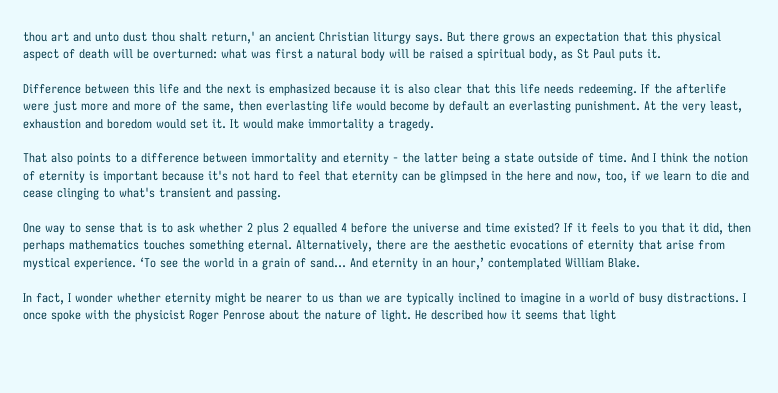thou art and unto dust thou shalt return,' an ancient Christian liturgy says. But there grows an expectation that this physical aspect of death will be overturned: what was first a natural body will be raised a spiritual body, as St Paul puts it.

Difference between this life and the next is emphasized because it is also clear that this life needs redeeming. If the afterlife were just more and more of the same, then everlasting life would become by default an everlasting punishment. At the very least, exhaustion and boredom would set it. It would make immortality a tragedy.

That also points to a difference between immortality and eternity - the latter being a state outside of time. And I think the notion of eternity is important because it's not hard to feel that eternity can be glimpsed in the here and now, too, if we learn to die and cease clinging to what's transient and passing.

One way to sense that is to ask whether 2 plus 2 equalled 4 before the universe and time existed? If it feels to you that it did, then perhaps mathematics touches something eternal. Alternatively, there are the aesthetic evocations of eternity that arise from mystical experience. ‘To see the world in a grain of sand… And eternity in an hour,’ contemplated William Blake.

In fact, I wonder whether eternity might be nearer to us than we are typically inclined to imagine in a world of busy distractions. I once spoke with the physicist Roger Penrose about the nature of light. He described how it seems that light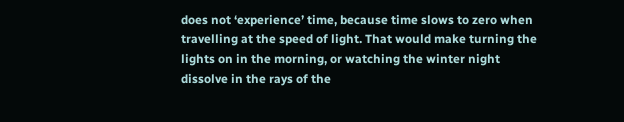does not ‘experience’ time, because time slows to zero when travelling at the speed of light. That would make turning the lights on in the morning, or watching the winter night dissolve in the rays of the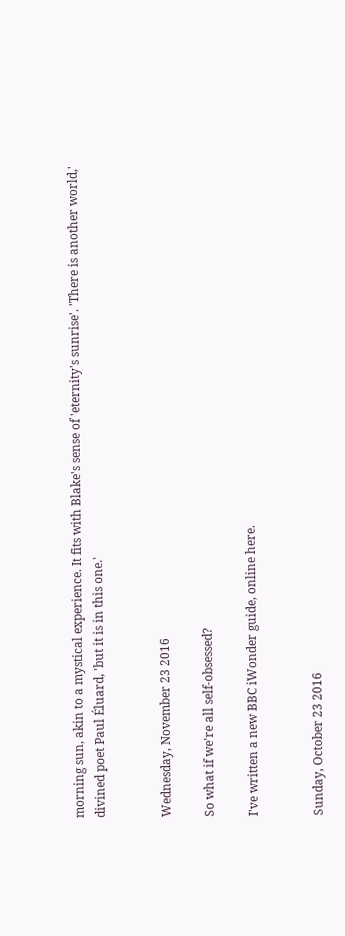morning sun, akin to a mystical experience. It fits with Blake's sense of 'eternity's sunrise'. 'There is another world,' divined poet Paul Éluard, 'but it is in this one.'


Wednesday, November 23 2016

So what if we're all self-obsessed?

I've written a new BBC iWonder guide, online here.


Sunday, October 23 2016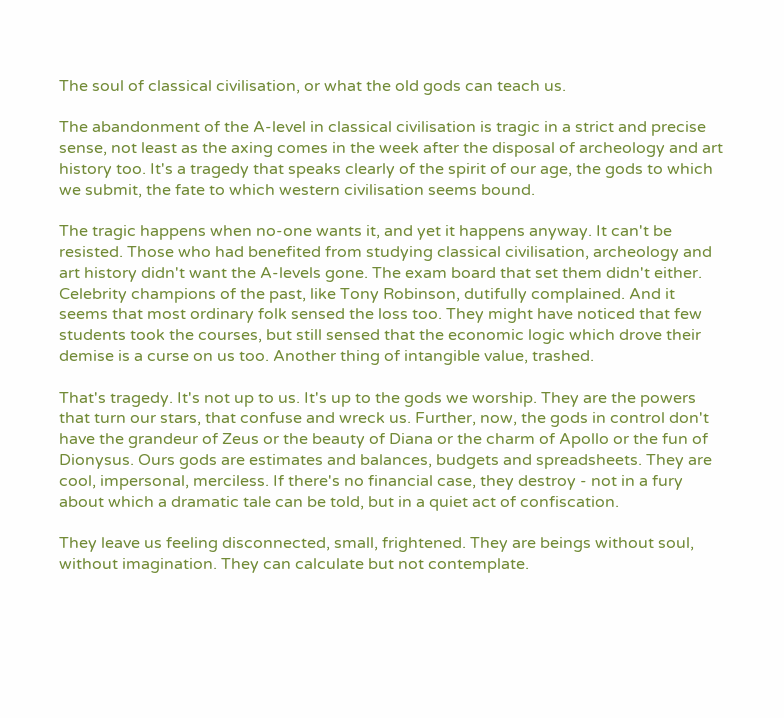The soul of classical civilisation, or what the old gods can teach us.

The abandonment of the A-level in classical civilisation is tragic in a strict and precise sense, not least as the axing comes in the week after the disposal of archeology and art history too. It's a tragedy that speaks clearly of the spirit of our age, the gods to which we submit, the fate to which western civilisation seems bound.

The tragic happens when no-one wants it, and yet it happens anyway. It can't be resisted. Those who had benefited from studying classical civilisation, archeology and art history didn't want the A-levels gone. The exam board that set them didn't either. Celebrity champions of the past, like Tony Robinson, dutifully complained. And it seems that most ordinary folk sensed the loss too. They might have noticed that few students took the courses, but still sensed that the economic logic which drove their demise is a curse on us too. Another thing of intangible value, trashed.

That's tragedy. It's not up to us. It's up to the gods we worship. They are the powers that turn our stars, that confuse and wreck us. Further, now, the gods in control don't have the grandeur of Zeus or the beauty of Diana or the charm of Apollo or the fun of Dionysus. Ours gods are estimates and balances, budgets and spreadsheets. They are cool, impersonal, merciless. If there's no financial case, they destroy - not in a fury about which a dramatic tale can be told, but in a quiet act of confiscation.

They leave us feeling disconnected, small, frightened. They are beings without soul, without imagination. They can calculate but not contemplate.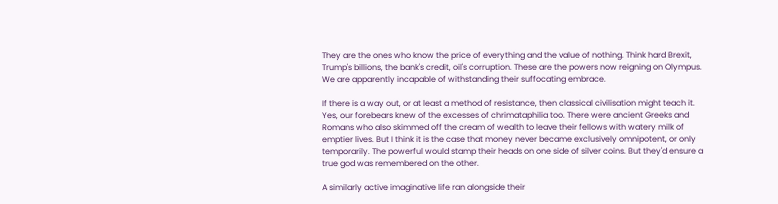They are the ones who know the price of everything and the value of nothing. Think hard Brexit, Trump's billions, the bank's credit, oil's corruption. These are the powers now reigning on Olympus. We are apparently incapable of withstanding their suffocating embrace.

If there is a way out, or at least a method of resistance, then classical civilisation might teach it. Yes, our forebears knew of the excesses of chrimataphilia too. There were ancient Greeks and Romans who also skimmed off the cream of wealth to leave their fellows with watery milk of emptier lives. But I think it is the case that money never became exclusively omnipotent, or only temporarily. The powerful would stamp their heads on one side of silver coins. But they'd ensure a true god was remembered on the other.

A similarly active imaginative life ran alongside their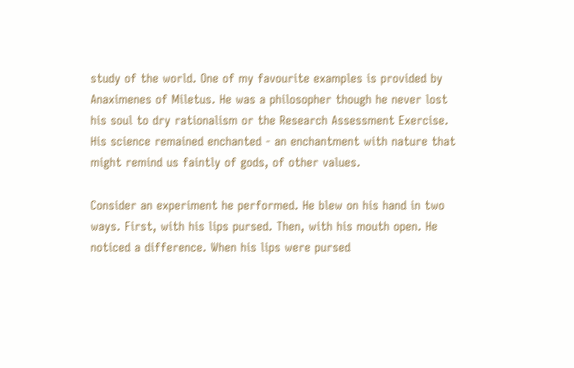study of the world. One of my favourite examples is provided by Anaximenes of Miletus. He was a philosopher though he never lost his soul to dry rationalism or the Research Assessment Exercise. His science remained enchanted - an enchantment with nature that might remind us faintly of gods, of other values.

Consider an experiment he performed. He blew on his hand in two ways. First, with his lips pursed. Then, with his mouth open. He noticed a difference. When his lips were pursed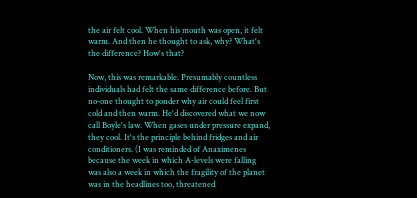the air felt cool. When his mouth was open, it felt warm. And then he thought to ask, why? What's the difference? How's that?

Now, this was remarkable. Presumably countless individuals had felt the same difference before. But no-one thought to ponder why air could feel first cold and then warm. He'd discovered what we now call Boyle's law. When gases under pressure expand, they cool. It's the principle behind fridges and air conditioners. (I was reminded of Anaximenes because the week in which A-levels were falling was also a week in which the fragility of the planet was in the headlines too, threatened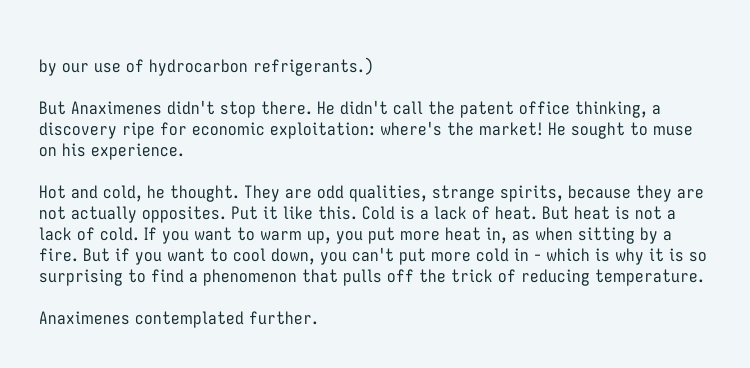by our use of hydrocarbon refrigerants.)

But Anaximenes didn't stop there. He didn't call the patent office thinking, a discovery ripe for economic exploitation: where's the market! He sought to muse on his experience.

Hot and cold, he thought. They are odd qualities, strange spirits, because they are not actually opposites. Put it like this. Cold is a lack of heat. But heat is not a lack of cold. If you want to warm up, you put more heat in, as when sitting by a fire. But if you want to cool down, you can't put more cold in - which is why it is so surprising to find a phenomenon that pulls off the trick of reducing temperature.

Anaximenes contemplated further.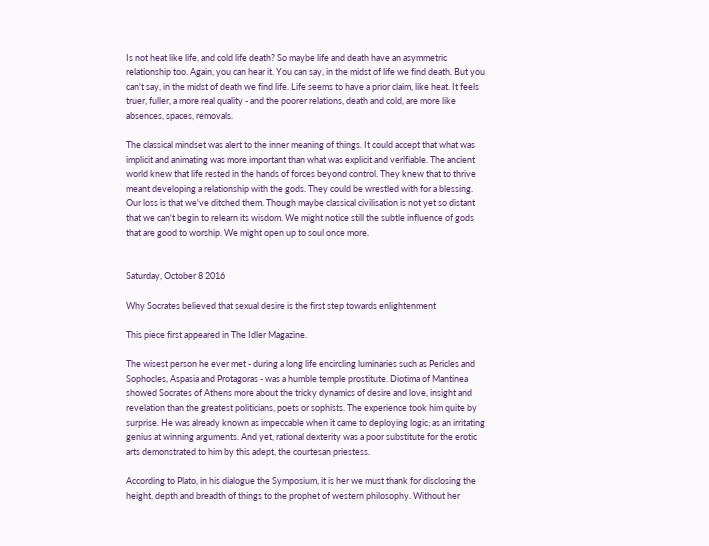Is not heat like life, and cold life death? So maybe life and death have an asymmetric relationship too. Again, you can hear it. You can say, in the midst of life we find death. But you can't say, in the midst of death we find life. Life seems to have a prior claim, like heat. It feels truer, fuller, a more real quality - and the poorer relations, death and cold, are more like absences, spaces, removals.

The classical mindset was alert to the inner meaning of things. It could accept that what was implicit and animating was more important than what was explicit and verifiable. The ancient world knew that life rested in the hands of forces beyond control. They knew that to thrive meant developing a relationship with the gods. They could be wrestled with for a blessing. Our loss is that we've ditched them. Though maybe classical civilisation is not yet so distant that we can't begin to relearn its wisdom. We might notice still the subtle influence of gods that are good to worship. We might open up to soul once more.


Saturday, October 8 2016

Why Socrates believed that sexual desire is the first step towards enlightenment

This piece first appeared in The Idler Magazine.

The wisest person he ever met - during a long life encircling luminaries such as Pericles and Sophocles, Aspasia and Protagoras - was a humble temple prostitute. Diotima of Mantinea showed Socrates of Athens more about the tricky dynamics of desire and love, insight and revelation than the greatest politicians, poets or sophists. The experience took him quite by surprise. He was already known as impeccable when it came to deploying logic; as an irritating genius at winning arguments. And yet, rational dexterity was a poor substitute for the erotic arts demonstrated to him by this adept, the courtesan priestess.

According to Plato, in his dialogue the Symposium, it is her we must thank for disclosing the height, depth and breadth of things to the prophet of western philosophy. Without her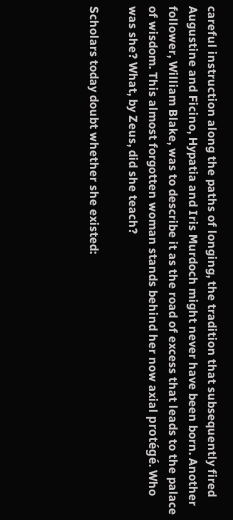careful instruction along the paths of longing, the tradition that subsequently fired Augustine and Ficino, Hypatia and Iris Murdoch might never have been born. Another follower, William Blake, was to describe it as the road of excess that leads to the palace of wisdom. This almost forgotten woman stands behind her now axial protégé. Who was she? What, by Zeus, did she teach?

Scholars today doubt whether she existed: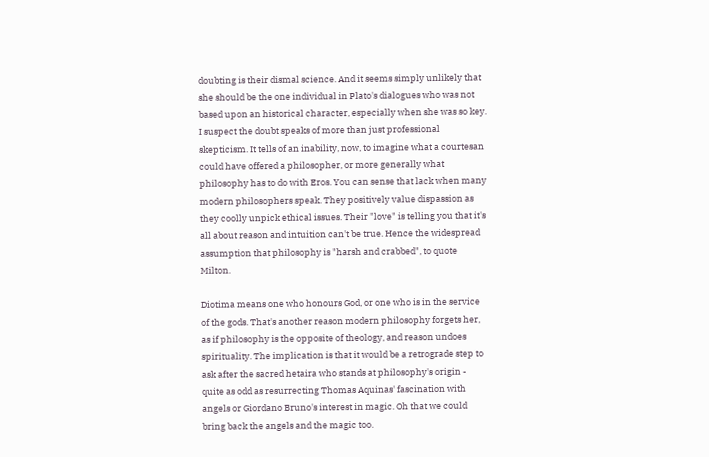doubting is their dismal science. And it seems simply unlikely that she should be the one individual in Plato's dialogues who was not based upon an historical character, especially when she was so key. I suspect the doubt speaks of more than just professional skepticism. It tells of an inability, now, to imagine what a courtesan could have offered a philosopher, or more generally what philosophy has to do with Eros. You can sense that lack when many modern philosophers speak. They positively value dispassion as they coolly unpick ethical issues. Their "love" is telling you that it's all about reason and intuition can't be true. Hence the widespread assumption that philosophy is "harsh and crabbed", to quote Milton.

Diotima means one who honours God, or one who is in the service of the gods. That's another reason modern philosophy forgets her, as if philosophy is the opposite of theology, and reason undoes spirituality. The implication is that it would be a retrograde step to ask after the sacred hetaira who stands at philosophy's origin - quite as odd as resurrecting Thomas Aquinas' fascination with angels or Giordano Bruno's interest in magic. Oh that we could bring back the angels and the magic too.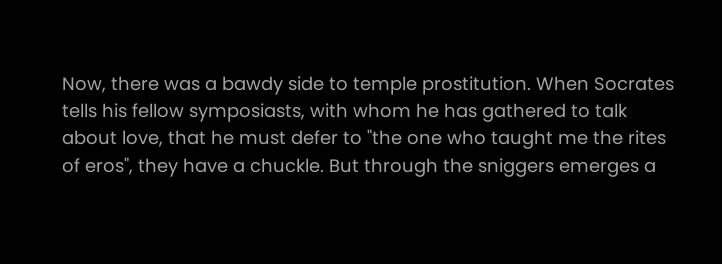Now, there was a bawdy side to temple prostitution. When Socrates tells his fellow symposiasts, with whom he has gathered to talk about love, that he must defer to "the one who taught me the rites of eros", they have a chuckle. But through the sniggers emerges a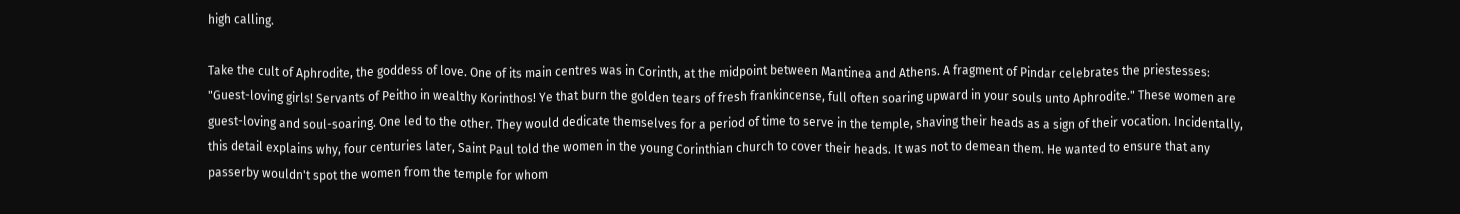high calling.

Take the cult of Aphrodite, the goddess of love. One of its main centres was in Corinth, at the midpoint between Mantinea and Athens. A fragment of Pindar celebrates the priestesses: "Guest-loving girls! Servants of Peitho in wealthy Korinthos! Ye that burn the golden tears of fresh frankincense, full often soaring upward in your souls unto Aphrodite." These women are guest-loving and soul-soaring. One led to the other. They would dedicate themselves for a period of time to serve in the temple, shaving their heads as a sign of their vocation. Incidentally, this detail explains why, four centuries later, Saint Paul told the women in the young Corinthian church to cover their heads. It was not to demean them. He wanted to ensure that any passerby wouldn't spot the women from the temple for whom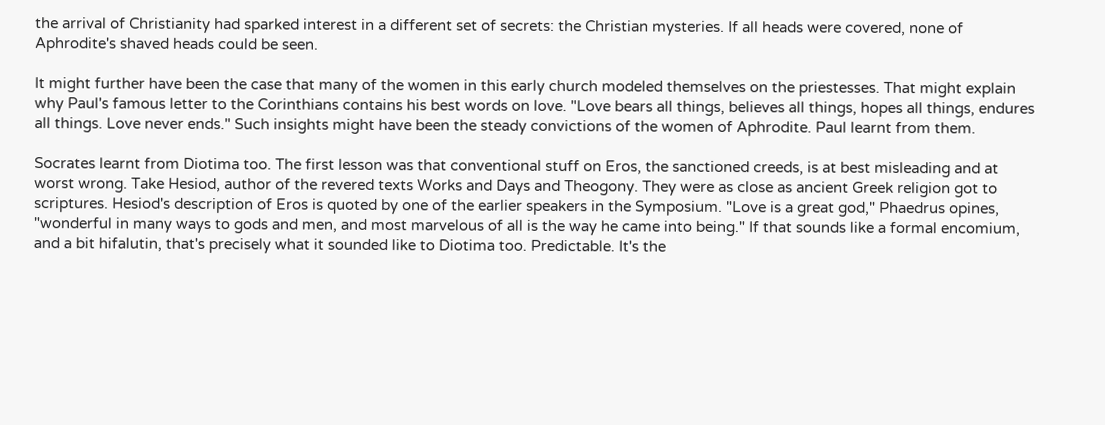the arrival of Christianity had sparked interest in a different set of secrets: the Christian mysteries. If all heads were covered, none of Aphrodite's shaved heads could be seen.

It might further have been the case that many of the women in this early church modeled themselves on the priestesses. That might explain why Paul's famous letter to the Corinthians contains his best words on love. "Love bears all things, believes all things, hopes all things, endures all things. Love never ends." Such insights might have been the steady convictions of the women of Aphrodite. Paul learnt from them.

Socrates learnt from Diotima too. The first lesson was that conventional stuff on Eros, the sanctioned creeds, is at best misleading and at worst wrong. Take Hesiod, author of the revered texts Works and Days and Theogony. They were as close as ancient Greek religion got to scriptures. Hesiod's description of Eros is quoted by one of the earlier speakers in the Symposium. "Love is a great god," Phaedrus opines, "wonderful in many ways to gods and men, and most marvelous of all is the way he came into being." If that sounds like a formal encomium, and a bit hifalutin, that's precisely what it sounded like to Diotima too. Predictable. It's the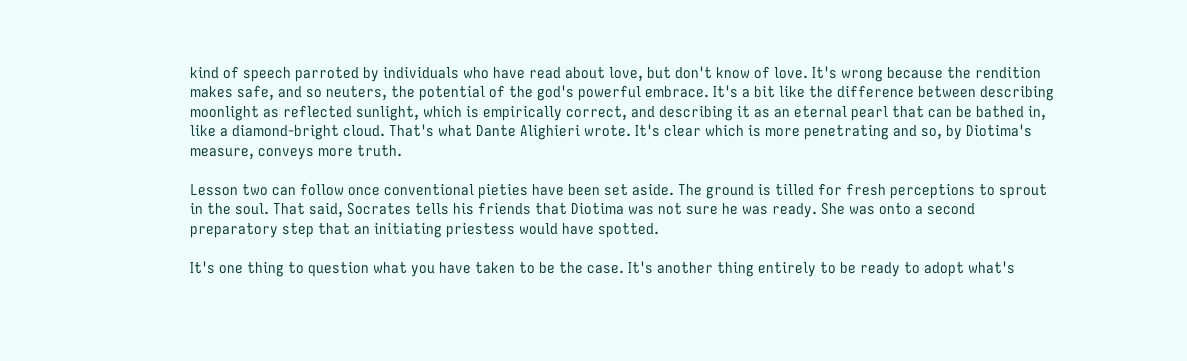kind of speech parroted by individuals who have read about love, but don't know of love. It's wrong because the rendition makes safe, and so neuters, the potential of the god's powerful embrace. It's a bit like the difference between describing moonlight as reflected sunlight, which is empirically correct, and describing it as an eternal pearl that can be bathed in, like a diamond-bright cloud. That's what Dante Alighieri wrote. It's clear which is more penetrating and so, by Diotima's measure, conveys more truth.

Lesson two can follow once conventional pieties have been set aside. The ground is tilled for fresh perceptions to sprout in the soul. That said, Socrates tells his friends that Diotima was not sure he was ready. She was onto a second preparatory step that an initiating priestess would have spotted.

It's one thing to question what you have taken to be the case. It's another thing entirely to be ready to adopt what's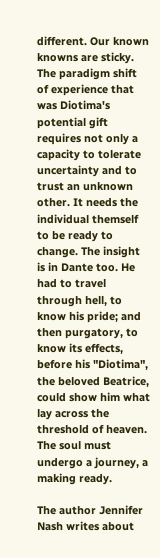different. Our known knowns are sticky. The paradigm shift of experience that was Diotima's potential gift requires not only a capacity to tolerate uncertainty and to trust an unknown other. It needs the individual themself to be ready to change. The insight is in Dante too. He had to travel through hell, to know his pride; and then purgatory, to know its effects, before his "Diotima", the beloved Beatrice, could show him what lay across the threshold of heaven. The soul must undergo a journey, a making ready.

The author Jennifer Nash writes about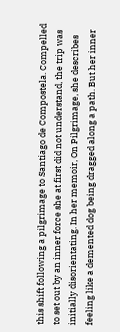this shift following a pilgrimage to Santiago de Compostela. Compelled to set out by an inner force she at first did not understand, the trip was initially disorientating. In her memoir, On Pilgrimage, she describes feeling like a demented dog being dragged along a path. But her inner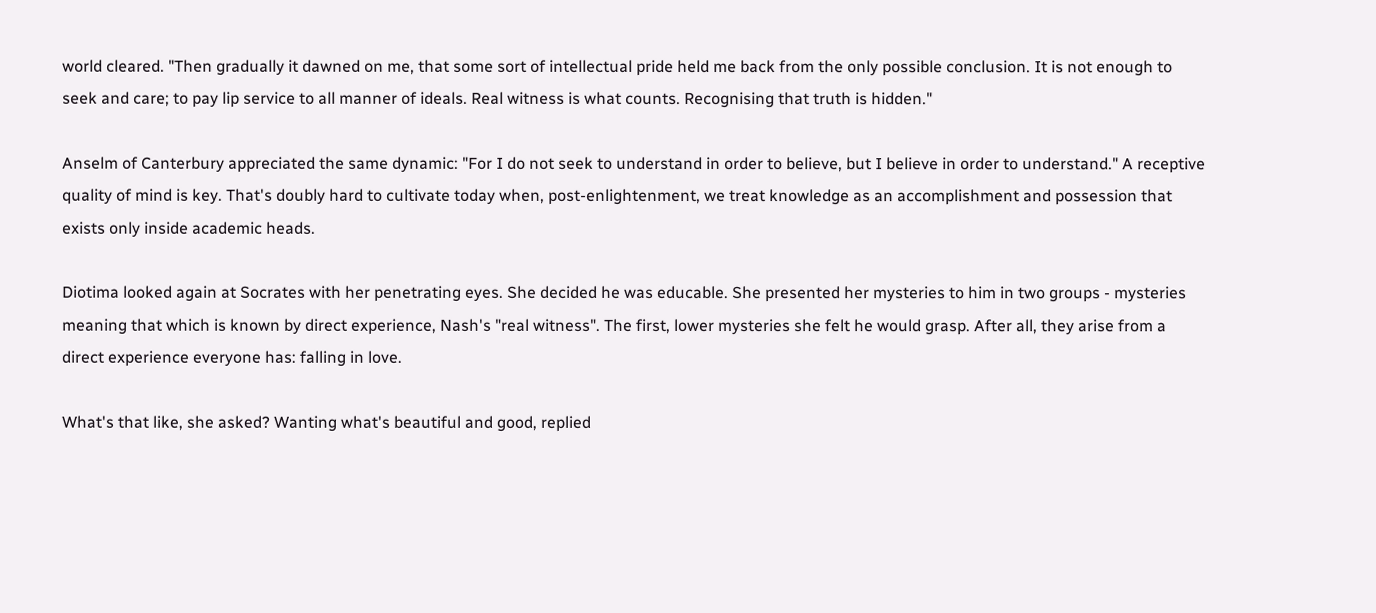world cleared. "Then gradually it dawned on me, that some sort of intellectual pride held me back from the only possible conclusion. It is not enough to seek and care; to pay lip service to all manner of ideals. Real witness is what counts. Recognising that truth is hidden."

Anselm of Canterbury appreciated the same dynamic: "For I do not seek to understand in order to believe, but I believe in order to understand." A receptive quality of mind is key. That's doubly hard to cultivate today when, post-enlightenment, we treat knowledge as an accomplishment and possession that exists only inside academic heads.

Diotima looked again at Socrates with her penetrating eyes. She decided he was educable. She presented her mysteries to him in two groups - mysteries meaning that which is known by direct experience, Nash's "real witness". The first, lower mysteries she felt he would grasp. After all, they arise from a direct experience everyone has: falling in love.

What's that like, she asked? Wanting what's beautiful and good, replied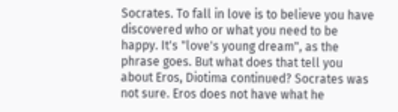Socrates. To fall in love is to believe you have discovered who or what you need to be happy. It's "love's young dream", as the phrase goes. But what does that tell you about Eros, Diotima continued? Socrates was not sure. Eros does not have what he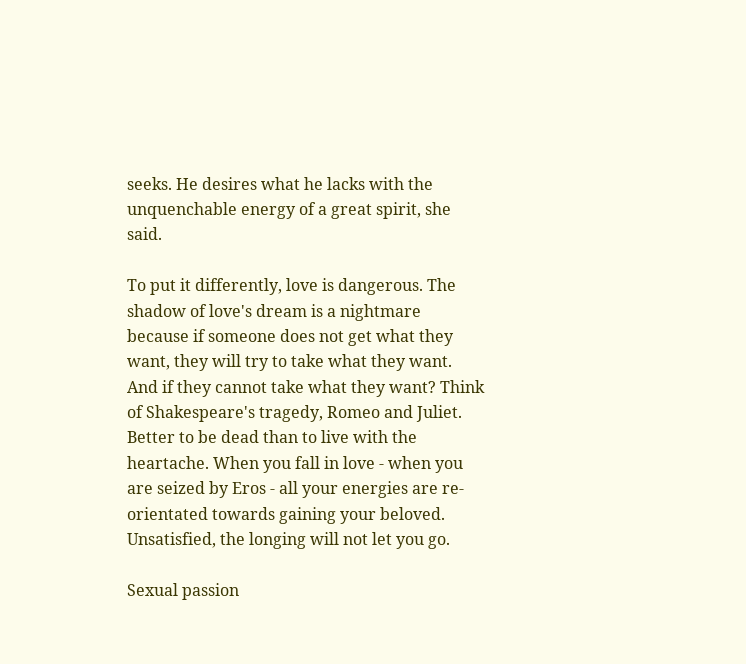seeks. He desires what he lacks with the unquenchable energy of a great spirit, she said.

To put it differently, love is dangerous. The shadow of love's dream is a nightmare because if someone does not get what they want, they will try to take what they want. And if they cannot take what they want? Think of Shakespeare's tragedy, Romeo and Juliet. Better to be dead than to live with the heartache. When you fall in love - when you are seized by Eros - all your energies are re-orientated towards gaining your beloved. Unsatisfied, the longing will not let you go.

Sexual passion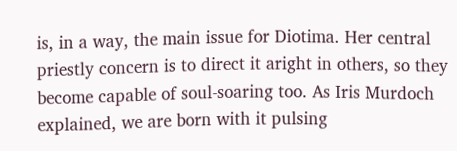is, in a way, the main issue for Diotima. Her central priestly concern is to direct it aright in others, so they become capable of soul-soaring too. As Iris Murdoch explained, we are born with it pulsing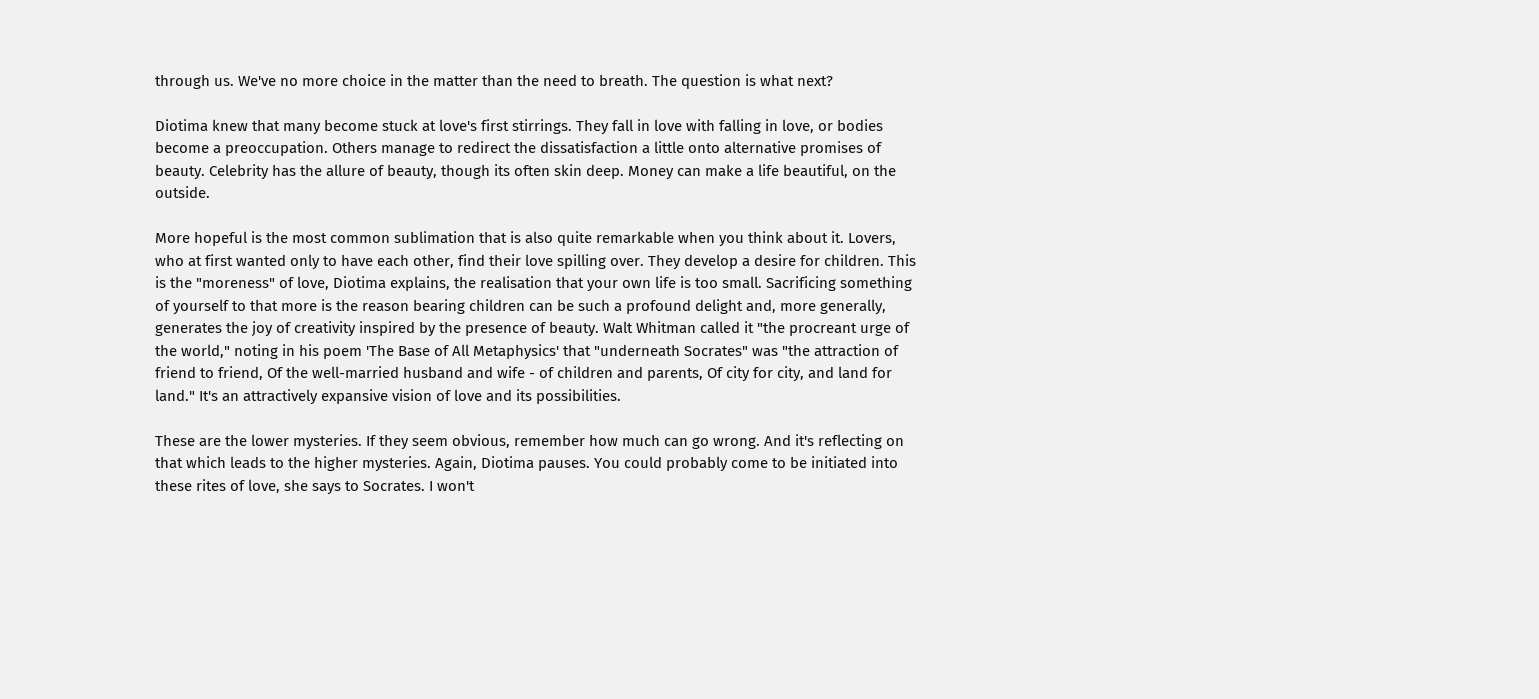through us. We've no more choice in the matter than the need to breath. The question is what next?

Diotima knew that many become stuck at love's first stirrings. They fall in love with falling in love, or bodies become a preoccupation. Others manage to redirect the dissatisfaction a little onto alternative promises of beauty. Celebrity has the allure of beauty, though its often skin deep. Money can make a life beautiful, on the outside.

More hopeful is the most common sublimation that is also quite remarkable when you think about it. Lovers, who at first wanted only to have each other, find their love spilling over. They develop a desire for children. This is the "moreness" of love, Diotima explains, the realisation that your own life is too small. Sacrificing something of yourself to that more is the reason bearing children can be such a profound delight and, more generally, generates the joy of creativity inspired by the presence of beauty. Walt Whitman called it "the procreant urge of the world," noting in his poem 'The Base of All Metaphysics' that "underneath Socrates" was "the attraction of friend to friend, Of the well-married husband and wife - of children and parents, Of city for city, and land for land." It's an attractively expansive vision of love and its possibilities.

These are the lower mysteries. If they seem obvious, remember how much can go wrong. And it's reflecting on that which leads to the higher mysteries. Again, Diotima pauses. You could probably come to be initiated into these rites of love, she says to Socrates. I won't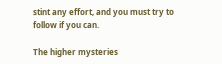stint any effort, and you must try to follow if you can.

The higher mysteries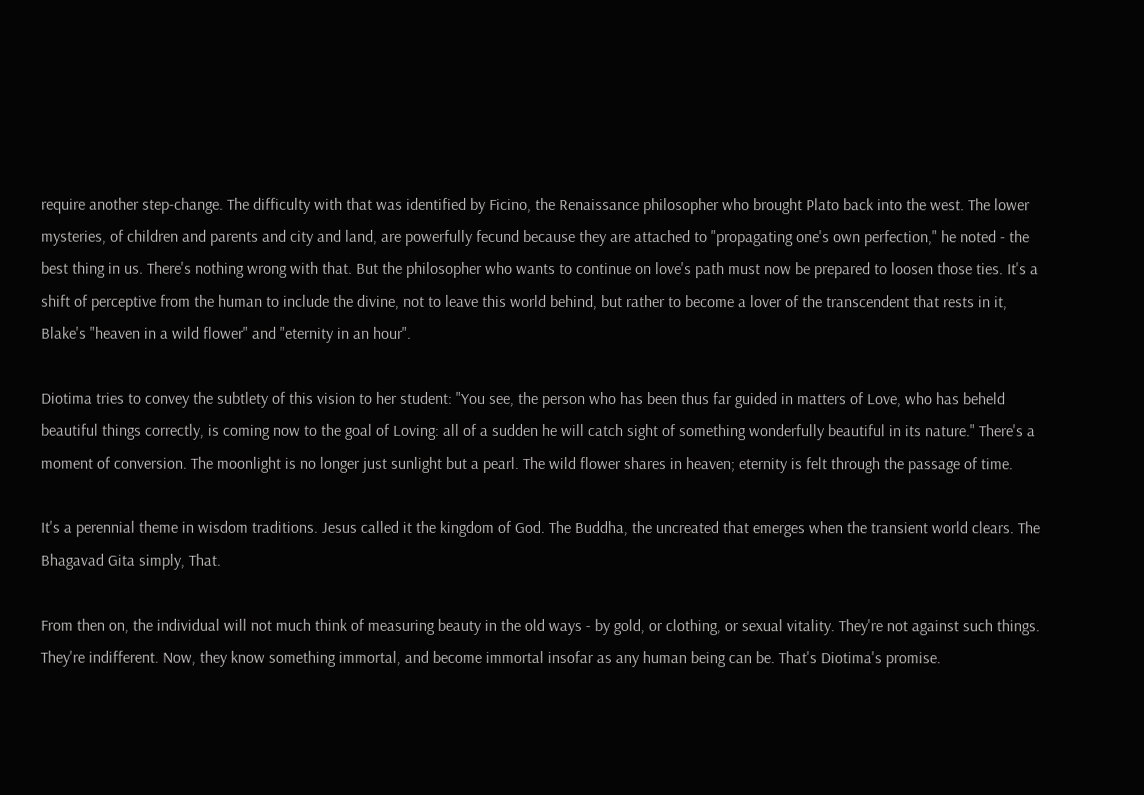require another step-change. The difficulty with that was identified by Ficino, the Renaissance philosopher who brought Plato back into the west. The lower mysteries, of children and parents and city and land, are powerfully fecund because they are attached to "propagating one's own perfection," he noted - the best thing in us. There's nothing wrong with that. But the philosopher who wants to continue on love's path must now be prepared to loosen those ties. It's a shift of perceptive from the human to include the divine, not to leave this world behind, but rather to become a lover of the transcendent that rests in it, Blake's "heaven in a wild flower" and "eternity in an hour".

Diotima tries to convey the subtlety of this vision to her student: "You see, the person who has been thus far guided in matters of Love, who has beheld beautiful things correctly, is coming now to the goal of Loving: all of a sudden he will catch sight of something wonderfully beautiful in its nature." There's a moment of conversion. The moonlight is no longer just sunlight but a pearl. The wild flower shares in heaven; eternity is felt through the passage of time.

It's a perennial theme in wisdom traditions. Jesus called it the kingdom of God. The Buddha, the uncreated that emerges when the transient world clears. The Bhagavad Gita simply, That.

From then on, the individual will not much think of measuring beauty in the old ways - by gold, or clothing, or sexual vitality. They're not against such things. They're indifferent. Now, they know something immortal, and become immortal insofar as any human being can be. That's Diotima's promise.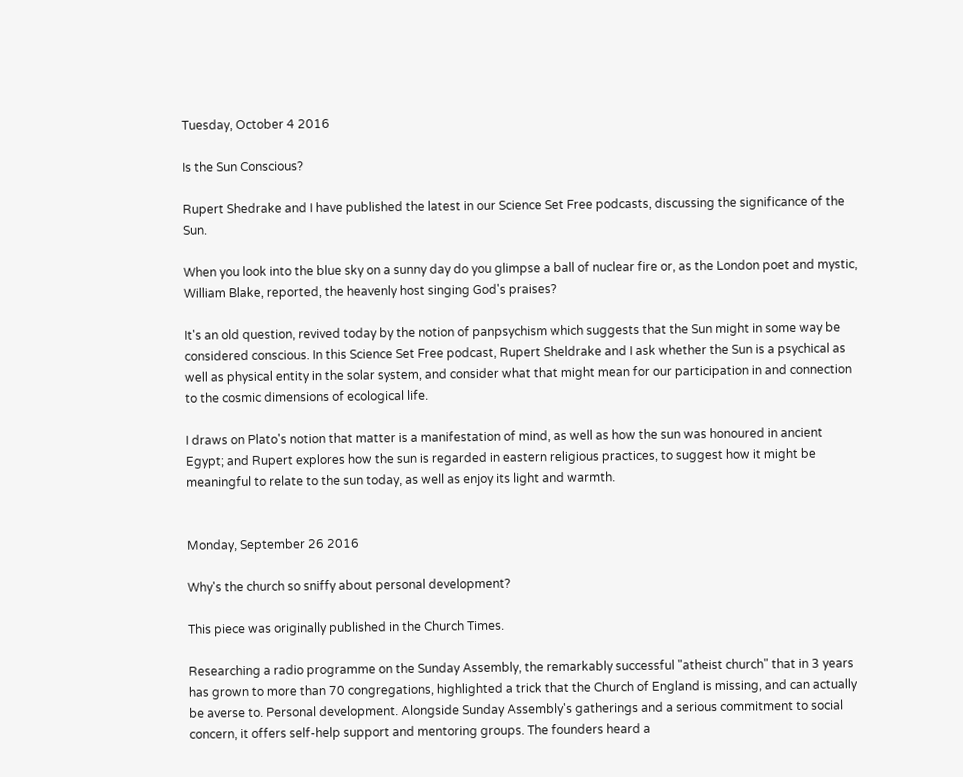Tuesday, October 4 2016

Is the Sun Conscious?

Rupert Shedrake and I have published the latest in our Science Set Free podcasts, discussing the significance of the Sun.

When you look into the blue sky on a sunny day do you glimpse a ball of nuclear fire or, as the London poet and mystic, William Blake, reported, the heavenly host singing God's praises?

It's an old question, revived today by the notion of panpsychism which suggests that the Sun might in some way be considered conscious. In this Science Set Free podcast, Rupert Sheldrake and I ask whether the Sun is a psychical as well as physical entity in the solar system, and consider what that might mean for our participation in and connection to the cosmic dimensions of ecological life.

I draws on Plato's notion that matter is a manifestation of mind, as well as how the sun was honoured in ancient Egypt; and Rupert explores how the sun is regarded in eastern religious practices, to suggest how it might be meaningful to relate to the sun today, as well as enjoy its light and warmth.


Monday, September 26 2016

Why's the church so sniffy about personal development?

This piece was originally published in the Church Times.

Researching a radio programme on the Sunday Assembly, the remarkably successful "atheist church" that in 3 years has grown to more than 70 congregations, highlighted a trick that the Church of England is missing, and can actually be averse to. Personal development. Alongside Sunday Assembly's gatherings and a serious commitment to social concern, it offers self-help support and mentoring groups. The founders heard a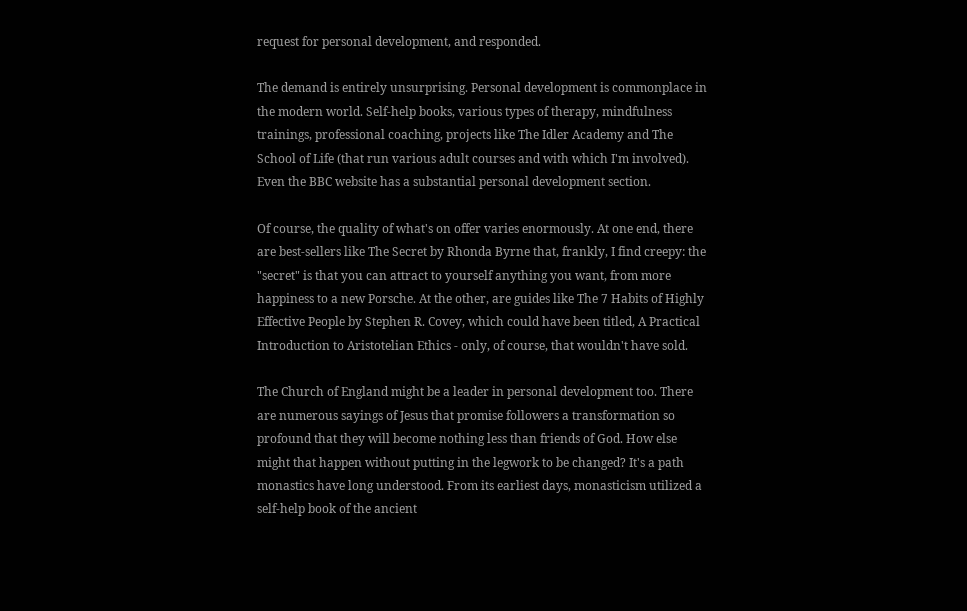request for personal development, and responded.

The demand is entirely unsurprising. Personal development is commonplace in the modern world. Self-help books, various types of therapy, mindfulness trainings, professional coaching, projects like The Idler Academy and The School of Life (that run various adult courses and with which I'm involved). Even the BBC website has a substantial personal development section.

Of course, the quality of what's on offer varies enormously. At one end, there are best-sellers like The Secret by Rhonda Byrne that, frankly, I find creepy: the "secret" is that you can attract to yourself anything you want, from more happiness to a new Porsche. At the other, are guides like The 7 Habits of Highly Effective People by Stephen R. Covey, which could have been titled, A Practical Introduction to Aristotelian Ethics - only, of course, that wouldn't have sold.

The Church of England might be a leader in personal development too. There are numerous sayings of Jesus that promise followers a transformation so profound that they will become nothing less than friends of God. How else might that happen without putting in the legwork to be changed? It's a path monastics have long understood. From its earliest days, monasticism utilized a self-help book of the ancient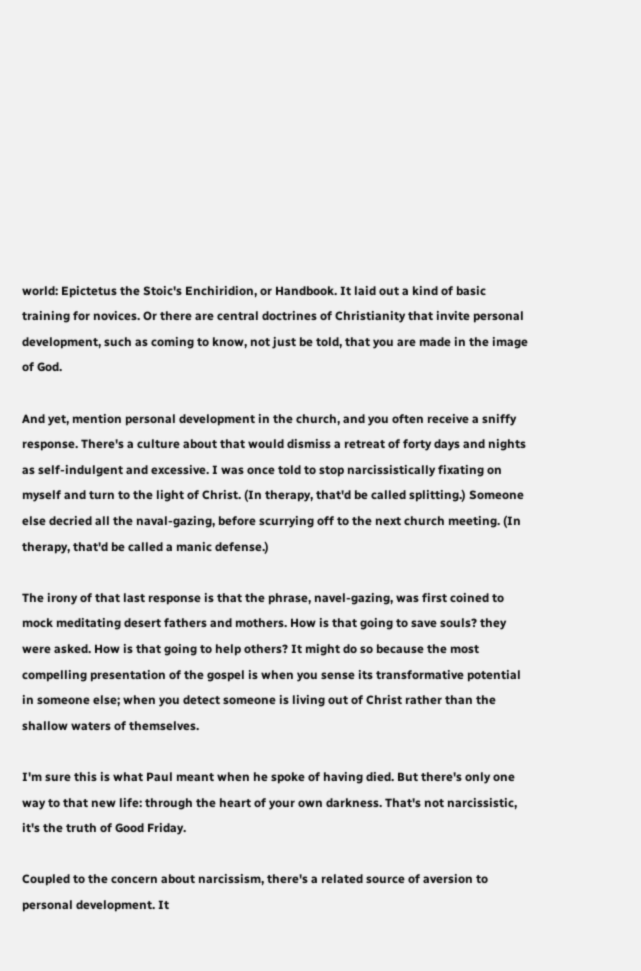world: Epictetus the Stoic's Enchiridion, or Handbook. It laid out a kind of basic training for novices. Or there are central doctrines of Christianity that invite personal development, such as coming to know, not just be told, that you are made in the image of God.

And yet, mention personal development in the church, and you often receive a sniffy response. There's a culture about that would dismiss a retreat of forty days and nights as self-indulgent and excessive. I was once told to stop narcissistically fixating on myself and turn to the light of Christ. (In therapy, that'd be called splitting.) Someone else decried all the naval-gazing, before scurrying off to the next church meeting. (In therapy, that'd be called a manic defense.)

The irony of that last response is that the phrase, navel-gazing, was first coined to mock meditating desert fathers and mothers. How is that going to save souls? they were asked. How is that going to help others? It might do so because the most compelling presentation of the gospel is when you sense its transformative potential in someone else; when you detect someone is living out of Christ rather than the shallow waters of themselves.

I'm sure this is what Paul meant when he spoke of having died. But there's only one way to that new life: through the heart of your own darkness. That's not narcissistic, it's the truth of Good Friday.

Coupled to the concern about narcissism, there's a related source of aversion to personal development. It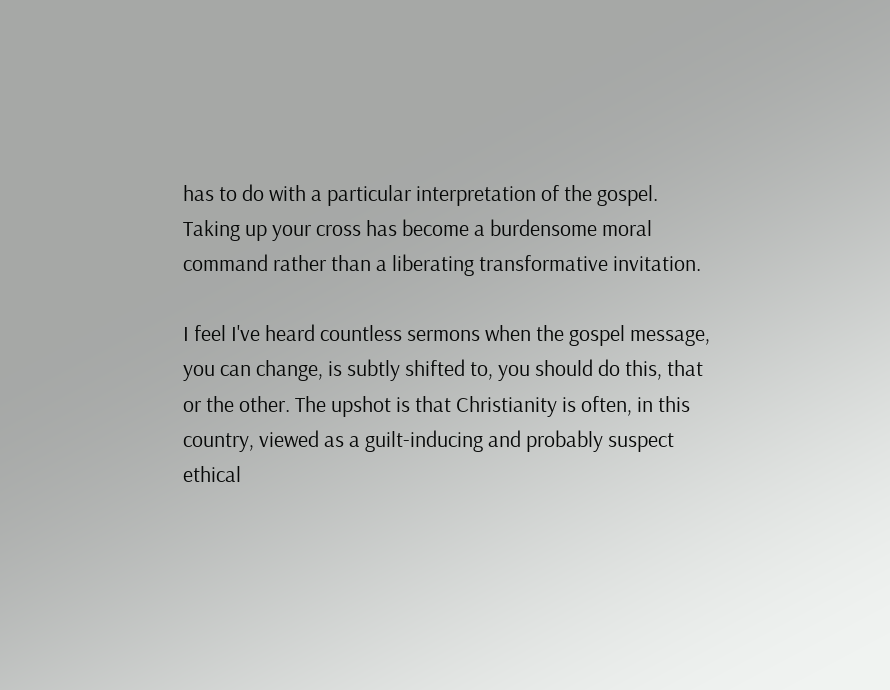has to do with a particular interpretation of the gospel. Taking up your cross has become a burdensome moral command rather than a liberating transformative invitation.

I feel I've heard countless sermons when the gospel message, you can change, is subtly shifted to, you should do this, that or the other. The upshot is that Christianity is often, in this country, viewed as a guilt-inducing and probably suspect ethical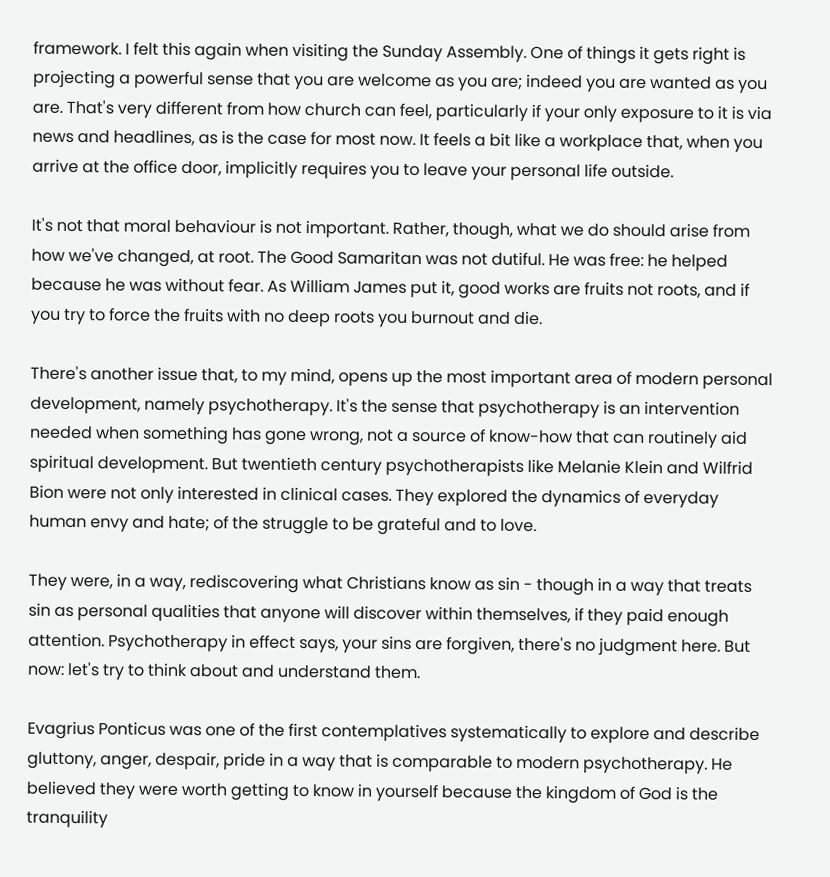framework. I felt this again when visiting the Sunday Assembly. One of things it gets right is projecting a powerful sense that you are welcome as you are; indeed you are wanted as you are. That's very different from how church can feel, particularly if your only exposure to it is via news and headlines, as is the case for most now. It feels a bit like a workplace that, when you arrive at the office door, implicitly requires you to leave your personal life outside.

It's not that moral behaviour is not important. Rather, though, what we do should arise from how we've changed, at root. The Good Samaritan was not dutiful. He was free: he helped because he was without fear. As William James put it, good works are fruits not roots, and if you try to force the fruits with no deep roots you burnout and die.

There's another issue that, to my mind, opens up the most important area of modern personal development, namely psychotherapy. It's the sense that psychotherapy is an intervention needed when something has gone wrong, not a source of know-how that can routinely aid spiritual development. But twentieth century psychotherapists like Melanie Klein and Wilfrid Bion were not only interested in clinical cases. They explored the dynamics of everyday human envy and hate; of the struggle to be grateful and to love.

They were, in a way, rediscovering what Christians know as sin - though in a way that treats sin as personal qualities that anyone will discover within themselves, if they paid enough attention. Psychotherapy in effect says, your sins are forgiven, there's no judgment here. But now: let's try to think about and understand them.

Evagrius Ponticus was one of the first contemplatives systematically to explore and describe gluttony, anger, despair, pride in a way that is comparable to modern psychotherapy. He believed they were worth getting to know in yourself because the kingdom of God is the tranquility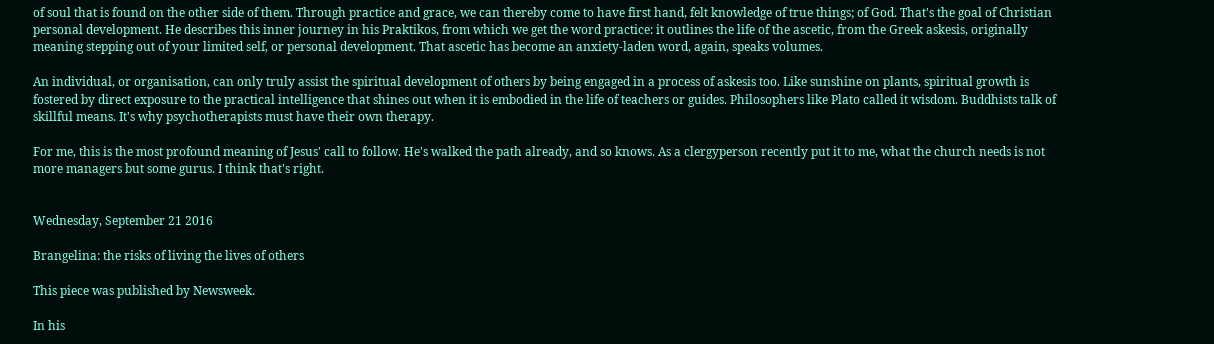of soul that is found on the other side of them. Through practice and grace, we can thereby come to have first hand, felt knowledge of true things; of God. That's the goal of Christian personal development. He describes this inner journey in his Praktikos, from which we get the word practice: it outlines the life of the ascetic, from the Greek askesis, originally meaning stepping out of your limited self, or personal development. That ascetic has become an anxiety-laden word, again, speaks volumes.

An individual, or organisation, can only truly assist the spiritual development of others by being engaged in a process of askesis too. Like sunshine on plants, spiritual growth is fostered by direct exposure to the practical intelligence that shines out when it is embodied in the life of teachers or guides. Philosophers like Plato called it wisdom. Buddhists talk of skillful means. It's why psychotherapists must have their own therapy.

For me, this is the most profound meaning of Jesus' call to follow. He's walked the path already, and so knows. As a clergyperson recently put it to me, what the church needs is not more managers but some gurus. I think that's right.


Wednesday, September 21 2016

Brangelina: the risks of living the lives of others

This piece was published by Newsweek.

In his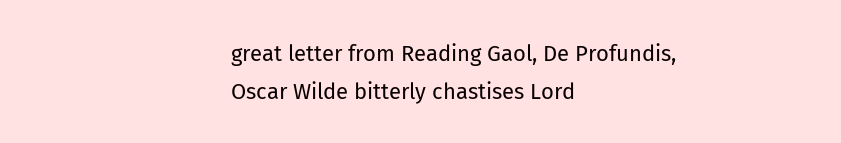great letter from Reading Gaol, De Profundis, Oscar Wilde bitterly chastises Lord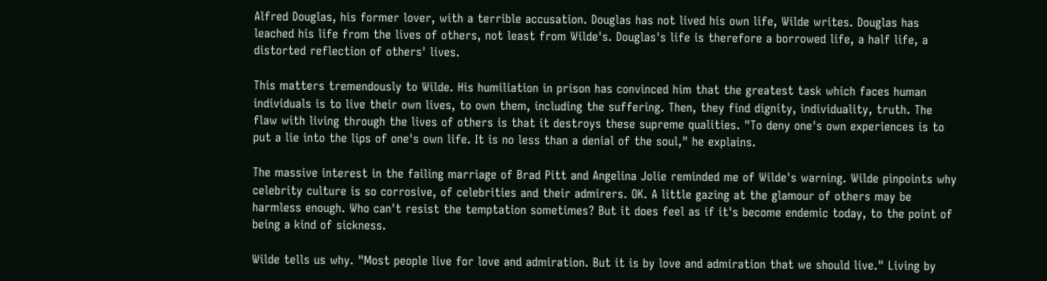Alfred Douglas, his former lover, with a terrible accusation. Douglas has not lived his own life, Wilde writes. Douglas has leached his life from the lives of others, not least from Wilde's. Douglas's life is therefore a borrowed life, a half life, a distorted reflection of others' lives.

This matters tremendously to Wilde. His humiliation in prison has convinced him that the greatest task which faces human individuals is to live their own lives, to own them, including the suffering. Then, they find dignity, individuality, truth. The flaw with living through the lives of others is that it destroys these supreme qualities. "To deny one's own experiences is to put a lie into the lips of one's own life. It is no less than a denial of the soul," he explains.

The massive interest in the failing marriage of Brad Pitt and Angelina Jolie reminded me of Wilde's warning. Wilde pinpoints why celebrity culture is so corrosive, of celebrities and their admirers. OK. A little gazing at the glamour of others may be harmless enough. Who can't resist the temptation sometimes? But it does feel as if it's become endemic today, to the point of being a kind of sickness.

Wilde tells us why. "Most people live for love and admiration. But it is by love and admiration that we should live." Living by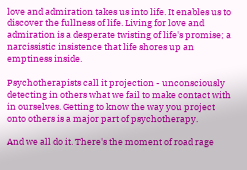love and admiration takes us into life. It enables us to discover the fullness of life. Living for love and admiration is a desperate twisting of life's promise; a narcissistic insistence that life shores up an emptiness inside.

Psychotherapists call it projection - unconsciously detecting in others what we fail to make contact with in ourselves. Getting to know the way you project onto others is a major part of psychotherapy.

And we all do it. There's the moment of road rage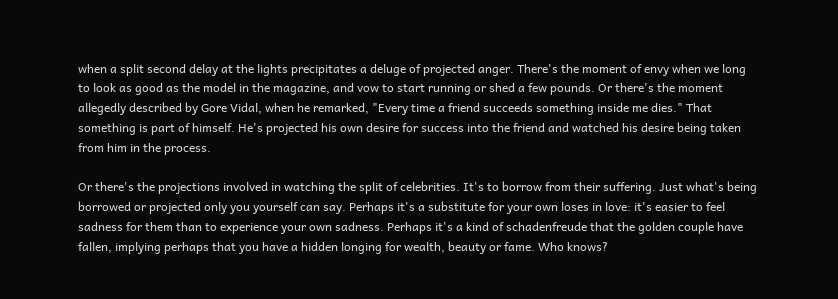when a split second delay at the lights precipitates a deluge of projected anger. There's the moment of envy when we long to look as good as the model in the magazine, and vow to start running or shed a few pounds. Or there's the moment allegedly described by Gore Vidal, when he remarked, "Every time a friend succeeds something inside me dies." That something is part of himself. He's projected his own desire for success into the friend and watched his desire being taken from him in the process.

Or there's the projections involved in watching the split of celebrities. It's to borrow from their suffering. Just what's being borrowed or projected only you yourself can say. Perhaps it's a substitute for your own loses in love: it's easier to feel sadness for them than to experience your own sadness. Perhaps it's a kind of schadenfreude that the golden couple have fallen, implying perhaps that you have a hidden longing for wealth, beauty or fame. Who knows?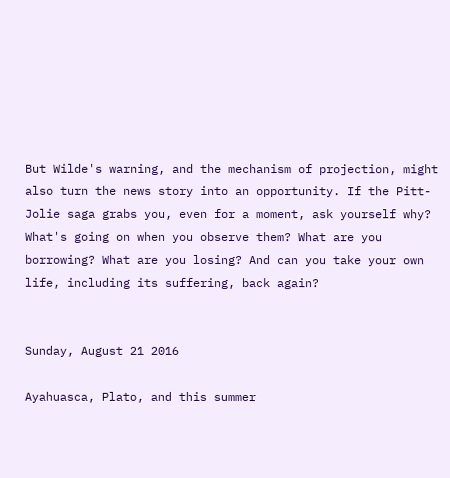But Wilde's warning, and the mechanism of projection, might also turn the news story into an opportunity. If the Pitt-Jolie saga grabs you, even for a moment, ask yourself why? What's going on when you observe them? What are you borrowing? What are you losing? And can you take your own life, including its suffering, back again?


Sunday, August 21 2016

Ayahuasca, Plato, and this summer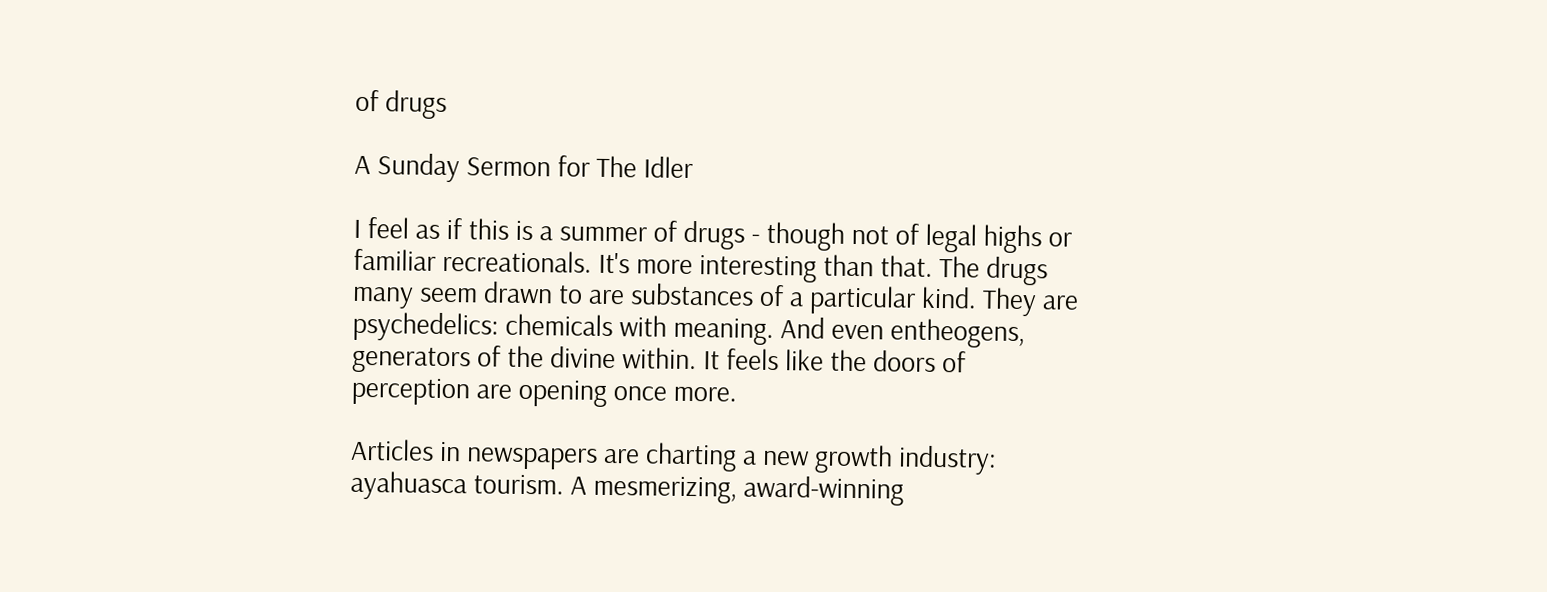of drugs

A Sunday Sermon for The Idler

I feel as if this is a summer of drugs - though not of legal highs or familiar recreationals. It's more interesting than that. The drugs many seem drawn to are substances of a particular kind. They are psychedelics: chemicals with meaning. And even entheogens, generators of the divine within. It feels like the doors of perception are opening once more.

Articles in newspapers are charting a new growth industry: ayahuasca tourism. A mesmerizing, award-winning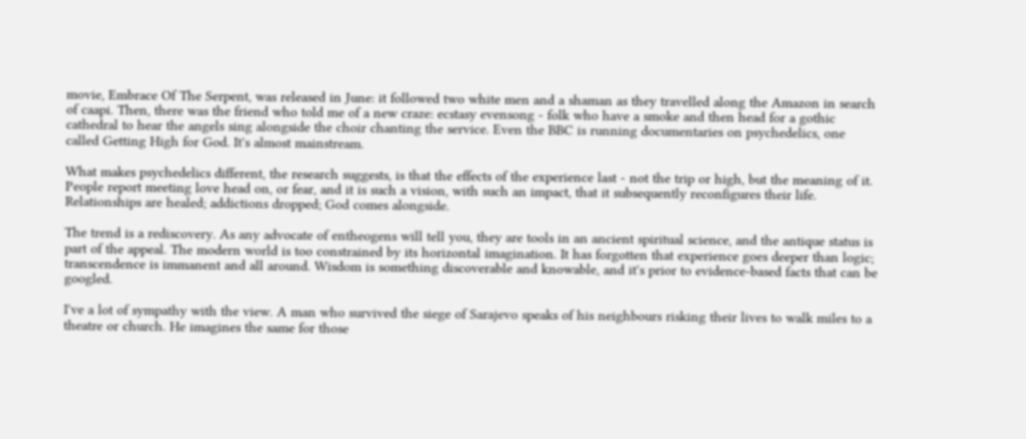movie, Embrace Of The Serpent, was released in June: it followed two white men and a shaman as they travelled along the Amazon in search of caapi. Then, there was the friend who told me of a new craze: ecstasy evensong - folk who have a smoke and then head for a gothic cathedral to hear the angels sing alongside the choir chanting the service. Even the BBC is running documentaries on psychedelics, one called Getting High for God. It's almost mainstream.

What makes psychedelics different, the research suggests, is that the effects of the experience last - not the trip or high, but the meaning of it. People report meeting love head on, or fear, and it is such a vision, with such an impact, that it subsequently reconfigures their life. Relationships are healed; addictions dropped; God comes alongside.

The trend is a rediscovery. As any advocate of entheogens will tell you, they are tools in an ancient spiritual science, and the antique status is part of the appeal. The modern world is too constrained by its horizontal imagination. It has forgotten that experience goes deeper than logic; transcendence is immanent and all around. Wisdom is something discoverable and knowable, and it's prior to evidence-based facts that can be googled.

I've a lot of sympathy with the view. A man who survived the siege of Sarajevo speaks of his neighbours risking their lives to walk miles to a theatre or church. He imagines the same for those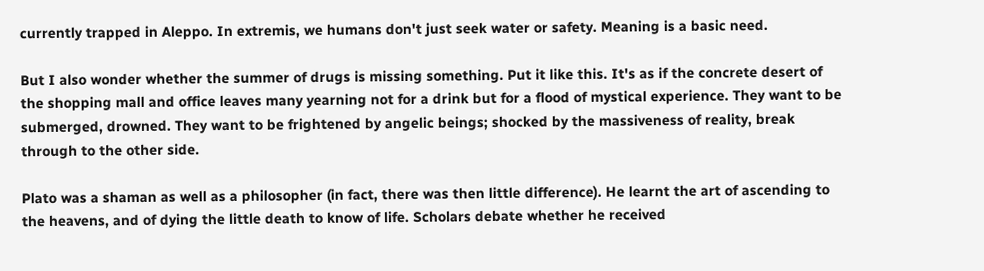currently trapped in Aleppo. In extremis, we humans don't just seek water or safety. Meaning is a basic need.

But I also wonder whether the summer of drugs is missing something. Put it like this. It's as if the concrete desert of the shopping mall and office leaves many yearning not for a drink but for a flood of mystical experience. They want to be submerged, drowned. They want to be frightened by angelic beings; shocked by the massiveness of reality, break through to the other side.

Plato was a shaman as well as a philosopher (in fact, there was then little difference). He learnt the art of ascending to the heavens, and of dying the little death to know of life. Scholars debate whether he received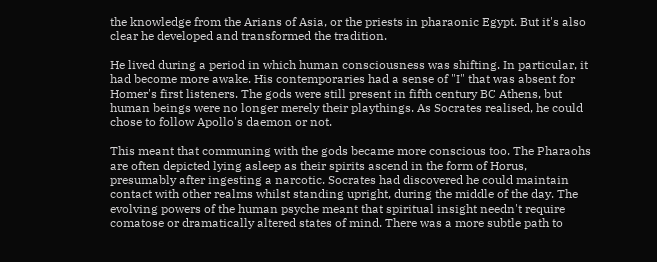the knowledge from the Arians of Asia, or the priests in pharaonic Egypt. But it's also clear he developed and transformed the tradition.

He lived during a period in which human consciousness was shifting. In particular, it had become more awake. His contemporaries had a sense of "I" that was absent for Homer's first listeners. The gods were still present in fifth century BC Athens, but human beings were no longer merely their playthings. As Socrates realised, he could chose to follow Apollo's daemon or not.

This meant that communing with the gods became more conscious too. The Pharaohs are often depicted lying asleep as their spirits ascend in the form of Horus, presumably after ingesting a narcotic. Socrates had discovered he could maintain contact with other realms whilst standing upright, during the middle of the day. The evolving powers of the human psyche meant that spiritual insight needn't require comatose or dramatically altered states of mind. There was a more subtle path to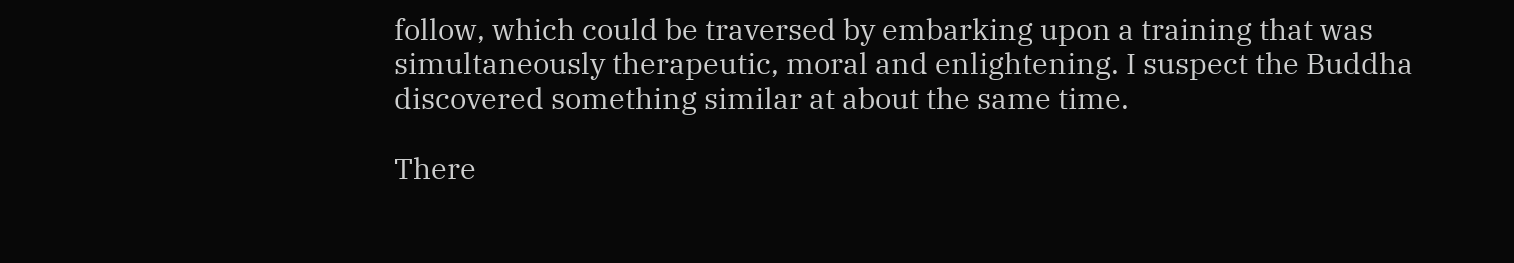follow, which could be traversed by embarking upon a training that was simultaneously therapeutic, moral and enlightening. I suspect the Buddha discovered something similar at about the same time.

There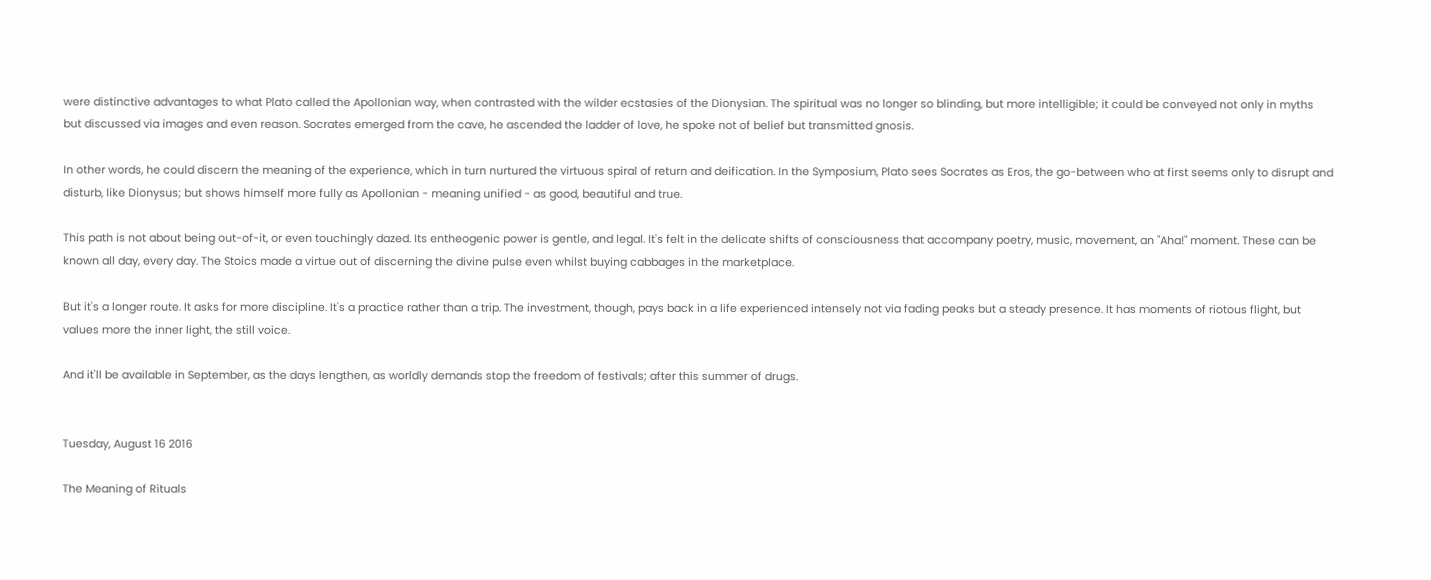were distinctive advantages to what Plato called the Apollonian way, when contrasted with the wilder ecstasies of the Dionysian. The spiritual was no longer so blinding, but more intelligible; it could be conveyed not only in myths but discussed via images and even reason. Socrates emerged from the cave, he ascended the ladder of love, he spoke not of belief but transmitted gnosis.

In other words, he could discern the meaning of the experience, which in turn nurtured the virtuous spiral of return and deification. In the Symposium, Plato sees Socrates as Eros, the go-between who at first seems only to disrupt and disturb, like Dionysus; but shows himself more fully as Apollonian - meaning unified - as good, beautiful and true.

This path is not about being out-of-it, or even touchingly dazed. Its entheogenic power is gentle, and legal. It's felt in the delicate shifts of consciousness that accompany poetry, music, movement, an "Aha!" moment. These can be known all day, every day. The Stoics made a virtue out of discerning the divine pulse even whilst buying cabbages in the marketplace.

But it's a longer route. It asks for more discipline. It's a practice rather than a trip. The investment, though, pays back in a life experienced intensely not via fading peaks but a steady presence. It has moments of riotous flight, but values more the inner light, the still voice.

And it'll be available in September, as the days lengthen, as worldly demands stop the freedom of festivals; after this summer of drugs.


Tuesday, August 16 2016

The Meaning of Rituals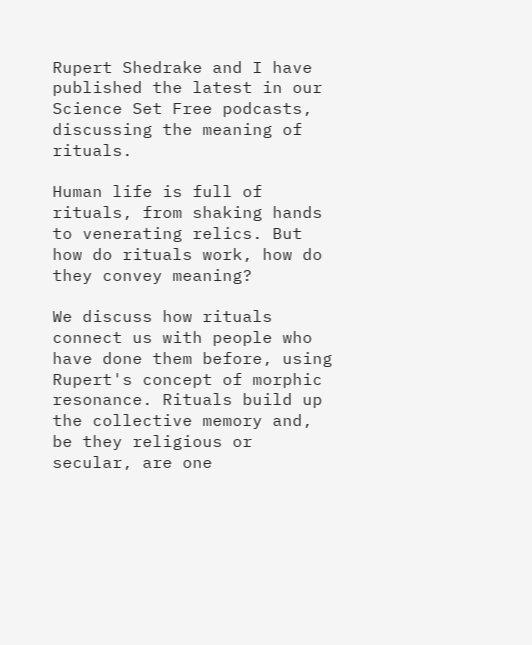Rupert Shedrake and I have published the latest in our Science Set Free podcasts, discussing the meaning of rituals.

Human life is full of rituals, from shaking hands to venerating relics. But how do rituals work, how do they convey meaning?

We discuss how rituals connect us with people who have done them before, using Rupert's concept of morphic resonance. Rituals build up the collective memory and, be they religious or secular, are one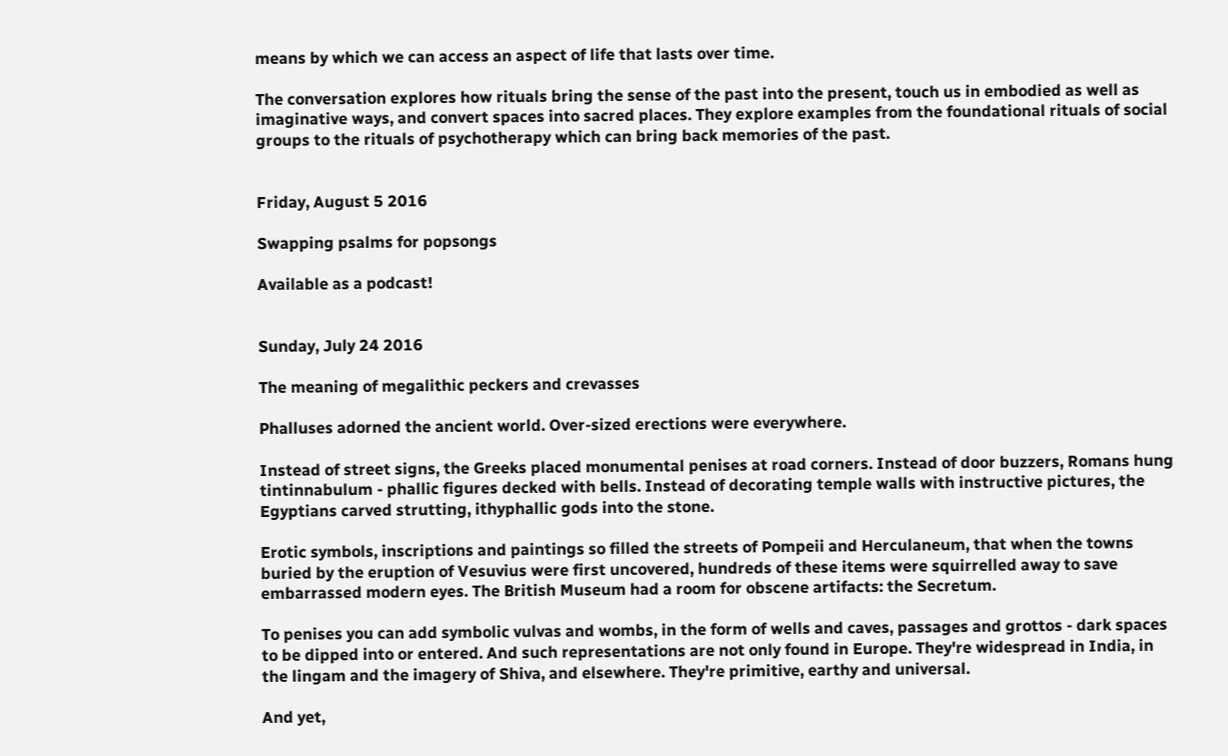means by which we can access an aspect of life that lasts over time.

The conversation explores how rituals bring the sense of the past into the present, touch us in embodied as well as imaginative ways, and convert spaces into sacred places. They explore examples from the foundational rituals of social groups to the rituals of psychotherapy which can bring back memories of the past.


Friday, August 5 2016

Swapping psalms for popsongs

Available as a podcast!


Sunday, July 24 2016

The meaning of megalithic peckers and crevasses

Phalluses adorned the ancient world. Over-sized erections were everywhere.

Instead of street signs, the Greeks placed monumental penises at road corners. Instead of door buzzers, Romans hung tintinnabulum - phallic figures decked with bells. Instead of decorating temple walls with instructive pictures, the Egyptians carved strutting, ithyphallic gods into the stone.

Erotic symbols, inscriptions and paintings so filled the streets of Pompeii and Herculaneum, that when the towns buried by the eruption of Vesuvius were first uncovered, hundreds of these items were squirrelled away to save embarrassed modern eyes. The British Museum had a room for obscene artifacts: the Secretum.

To penises you can add symbolic vulvas and wombs, in the form of wells and caves, passages and grottos - dark spaces to be dipped into or entered. And such representations are not only found in Europe. They're widespread in India, in the lingam and the imagery of Shiva, and elsewhere. They're primitive, earthy and universal.

And yet,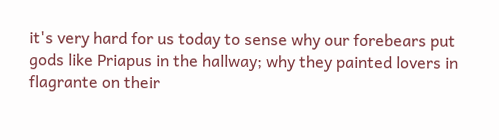it's very hard for us today to sense why our forebears put gods like Priapus in the hallway; why they painted lovers in flagrante on their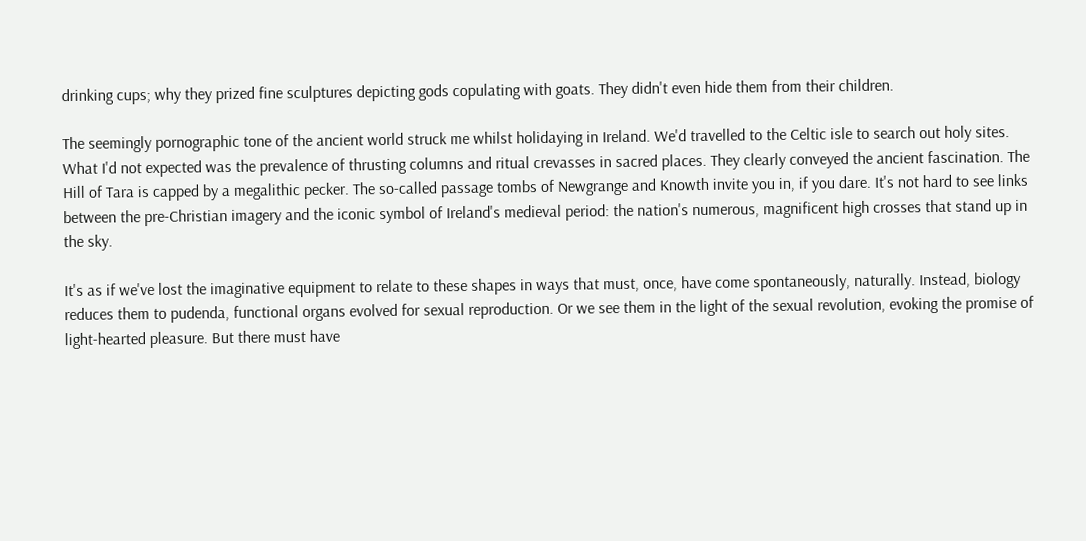drinking cups; why they prized fine sculptures depicting gods copulating with goats. They didn't even hide them from their children.

The seemingly pornographic tone of the ancient world struck me whilst holidaying in Ireland. We'd travelled to the Celtic isle to search out holy sites. What I'd not expected was the prevalence of thrusting columns and ritual crevasses in sacred places. They clearly conveyed the ancient fascination. The Hill of Tara is capped by a megalithic pecker. The so-called passage tombs of Newgrange and Knowth invite you in, if you dare. It's not hard to see links between the pre-Christian imagery and the iconic symbol of Ireland's medieval period: the nation's numerous, magnificent high crosses that stand up in the sky.

It's as if we've lost the imaginative equipment to relate to these shapes in ways that must, once, have come spontaneously, naturally. Instead, biology reduces them to pudenda, functional organs evolved for sexual reproduction. Or we see them in the light of the sexual revolution, evoking the promise of light-hearted pleasure. But there must have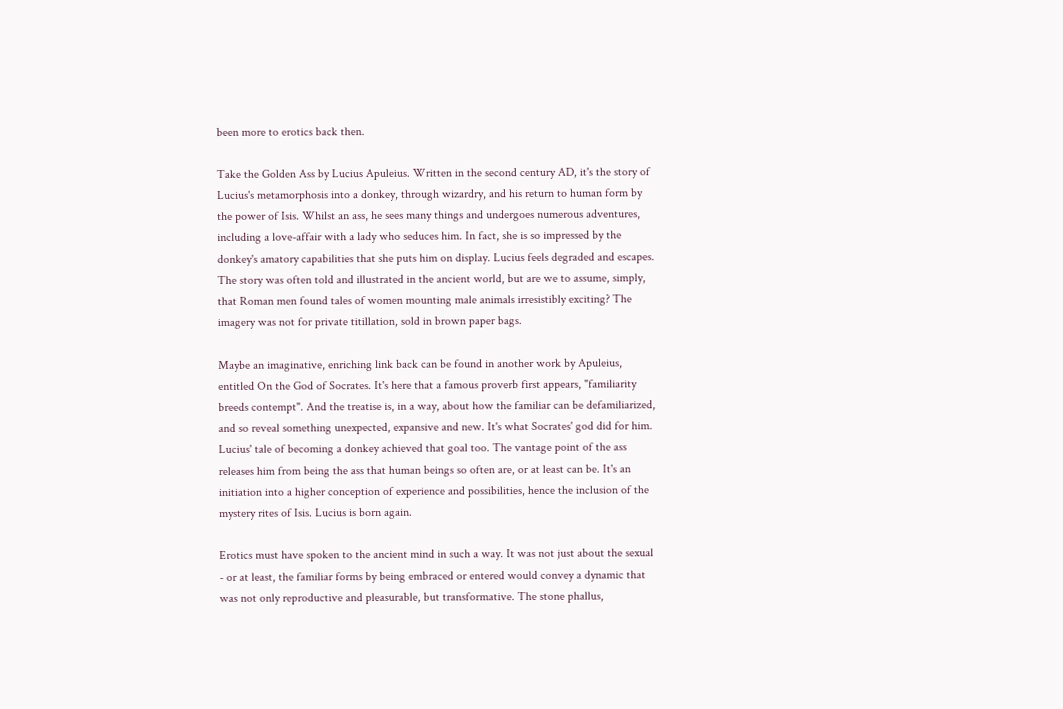been more to erotics back then.

Take the Golden Ass by Lucius Apuleius. Written in the second century AD, it's the story of Lucius's metamorphosis into a donkey, through wizardry, and his return to human form by the power of Isis. Whilst an ass, he sees many things and undergoes numerous adventures, including a love-affair with a lady who seduces him. In fact, she is so impressed by the donkey's amatory capabilities that she puts him on display. Lucius feels degraded and escapes. The story was often told and illustrated in the ancient world, but are we to assume, simply, that Roman men found tales of women mounting male animals irresistibly exciting? The imagery was not for private titillation, sold in brown paper bags.

Maybe an imaginative, enriching link back can be found in another work by Apuleius, entitled On the God of Socrates. It's here that a famous proverb first appears, "familiarity breeds contempt". And the treatise is, in a way, about how the familiar can be defamiliarized, and so reveal something unexpected, expansive and new. It's what Socrates' god did for him. Lucius' tale of becoming a donkey achieved that goal too. The vantage point of the ass releases him from being the ass that human beings so often are, or at least can be. It's an initiation into a higher conception of experience and possibilities, hence the inclusion of the mystery rites of Isis. Lucius is born again.

Erotics must have spoken to the ancient mind in such a way. It was not just about the sexual - or at least, the familiar forms by being embraced or entered would convey a dynamic that was not only reproductive and pleasurable, but transformative. The stone phallus,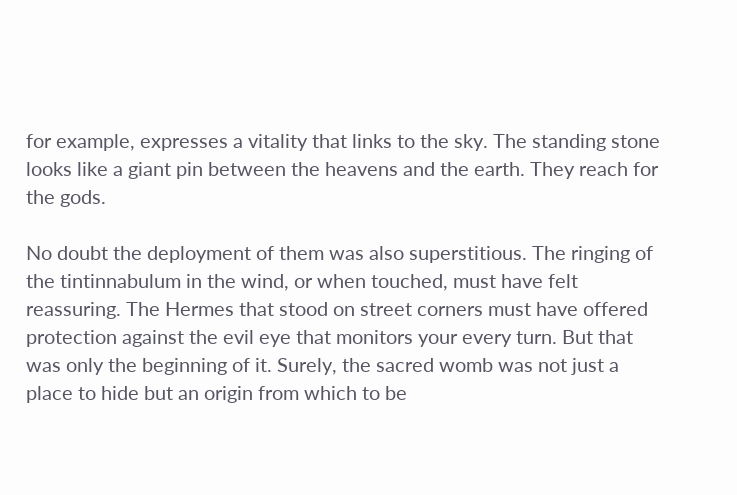for example, expresses a vitality that links to the sky. The standing stone looks like a giant pin between the heavens and the earth. They reach for the gods.

No doubt the deployment of them was also superstitious. The ringing of the tintinnabulum in the wind, or when touched, must have felt reassuring. The Hermes that stood on street corners must have offered protection against the evil eye that monitors your every turn. But that was only the beginning of it. Surely, the sacred womb was not just a place to hide but an origin from which to be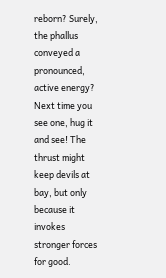reborn? Surely, the phallus conveyed a pronounced, active energy? Next time you see one, hug it and see! The thrust might keep devils at bay, but only because it invokes stronger forces for good.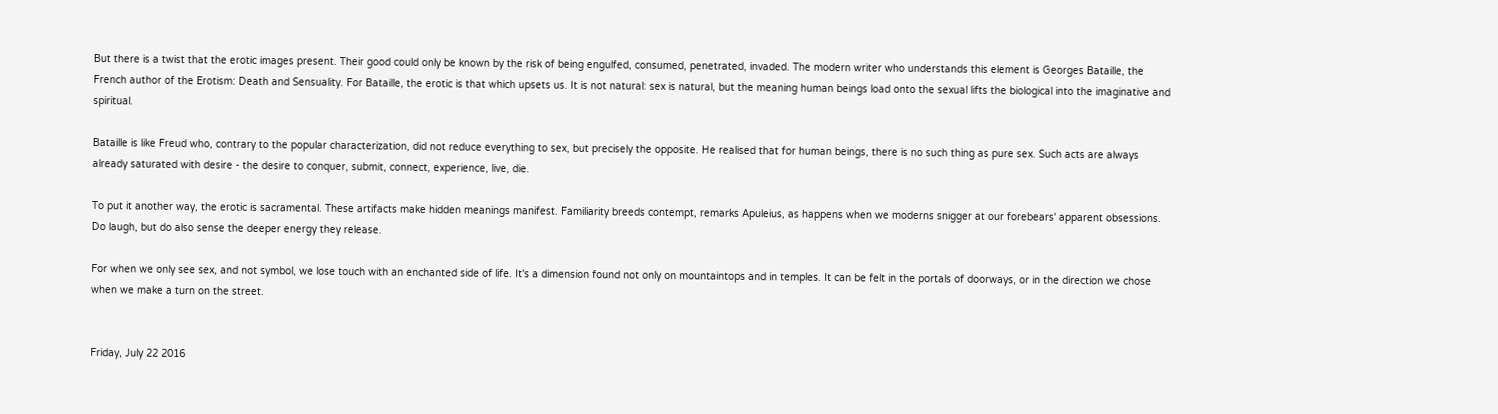But there is a twist that the erotic images present. Their good could only be known by the risk of being engulfed, consumed, penetrated, invaded. The modern writer who understands this element is Georges Bataille, the French author of the Erotism: Death and Sensuality. For Bataille, the erotic is that which upsets us. It is not natural: sex is natural, but the meaning human beings load onto the sexual lifts the biological into the imaginative and spiritual.

Bataille is like Freud who, contrary to the popular characterization, did not reduce everything to sex, but precisely the opposite. He realised that for human beings, there is no such thing as pure sex. Such acts are always already saturated with desire - the desire to conquer, submit, connect, experience, live, die.

To put it another way, the erotic is sacramental. These artifacts make hidden meanings manifest. Familiarity breeds contempt, remarks Apuleius, as happens when we moderns snigger at our forebears' apparent obsessions. Do laugh, but do also sense the deeper energy they release.

For when we only see sex, and not symbol, we lose touch with an enchanted side of life. It's a dimension found not only on mountaintops and in temples. It can be felt in the portals of doorways, or in the direction we chose when we make a turn on the street.


Friday, July 22 2016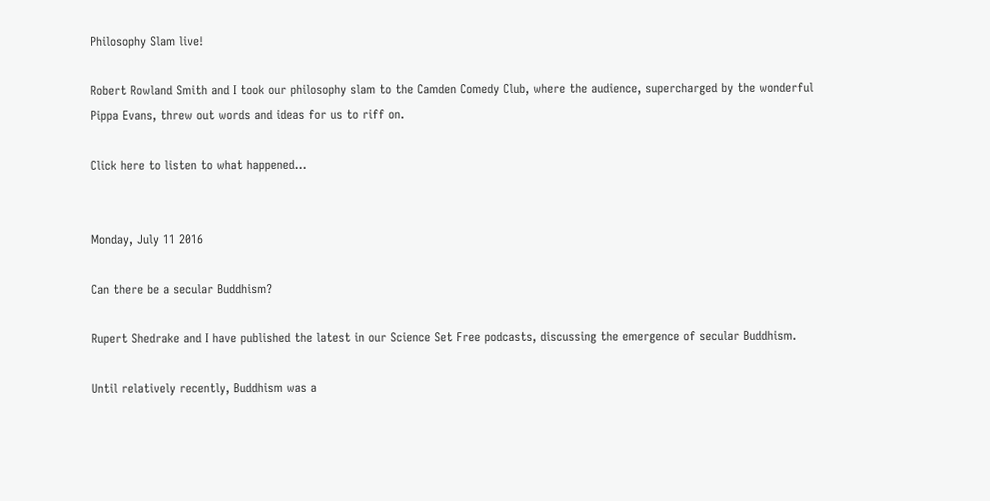Philosophy Slam live!

Robert Rowland Smith and I took our philosophy slam to the Camden Comedy Club, where the audience, supercharged by the wonderful Pippa Evans, threw out words and ideas for us to riff on.

Click here to listen to what happened...


Monday, July 11 2016

Can there be a secular Buddhism?

Rupert Shedrake and I have published the latest in our Science Set Free podcasts, discussing the emergence of secular Buddhism.

Until relatively recently, Buddhism was a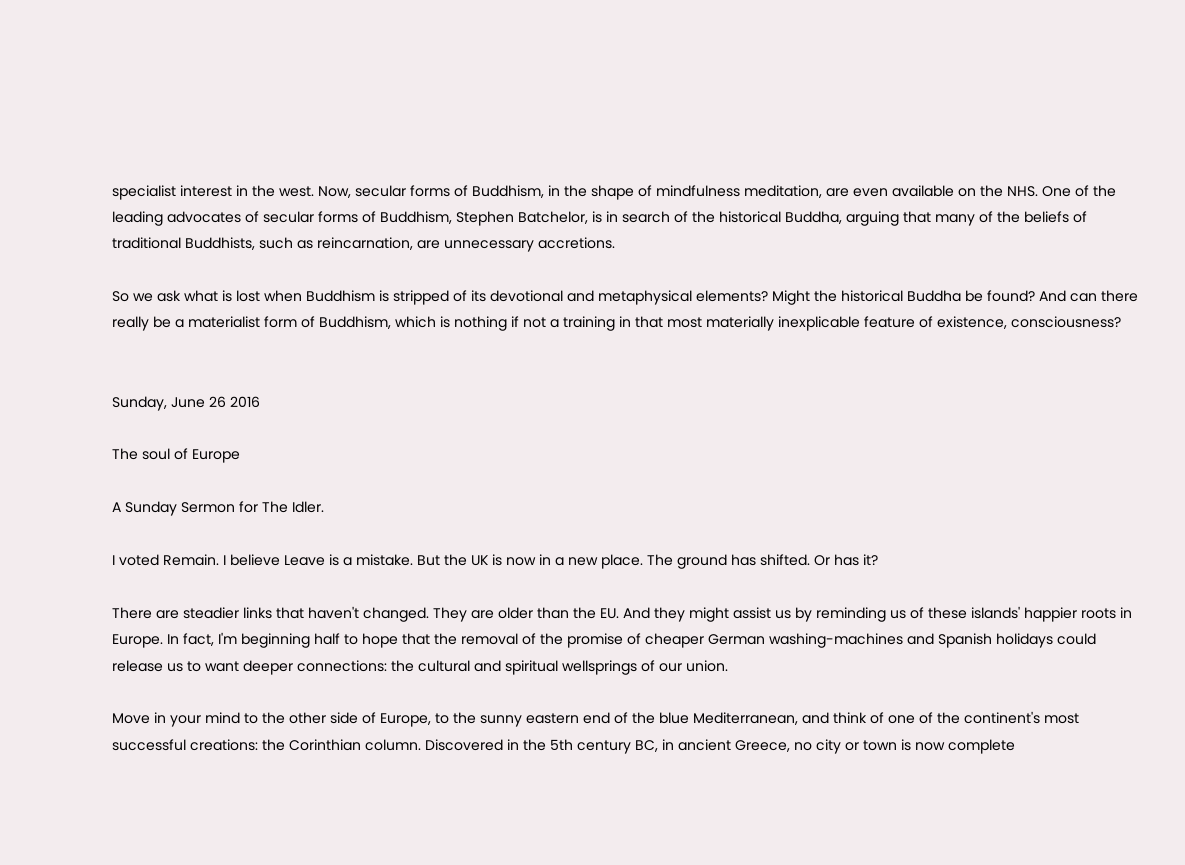specialist interest in the west. Now, secular forms of Buddhism, in the shape of mindfulness meditation, are even available on the NHS. One of the leading advocates of secular forms of Buddhism, Stephen Batchelor, is in search of the historical Buddha, arguing that many of the beliefs of traditional Buddhists, such as reincarnation, are unnecessary accretions.

So we ask what is lost when Buddhism is stripped of its devotional and metaphysical elements? Might the historical Buddha be found? And can there really be a materialist form of Buddhism, which is nothing if not a training in that most materially inexplicable feature of existence, consciousness?


Sunday, June 26 2016

The soul of Europe

A Sunday Sermon for The Idler.

I voted Remain. I believe Leave is a mistake. But the UK is now in a new place. The ground has shifted. Or has it?

There are steadier links that haven't changed. They are older than the EU. And they might assist us by reminding us of these islands' happier roots in Europe. In fact, I'm beginning half to hope that the removal of the promise of cheaper German washing-machines and Spanish holidays could release us to want deeper connections: the cultural and spiritual wellsprings of our union.

Move in your mind to the other side of Europe, to the sunny eastern end of the blue Mediterranean, and think of one of the continent's most successful creations: the Corinthian column. Discovered in the 5th century BC, in ancient Greece, no city or town is now complete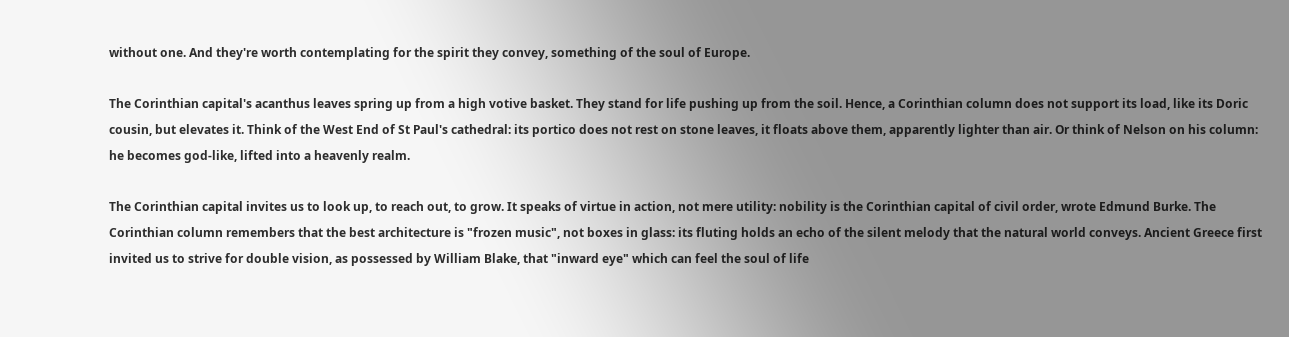without one. And they're worth contemplating for the spirit they convey, something of the soul of Europe.

The Corinthian capital's acanthus leaves spring up from a high votive basket. They stand for life pushing up from the soil. Hence, a Corinthian column does not support its load, like its Doric cousin, but elevates it. Think of the West End of St Paul's cathedral: its portico does not rest on stone leaves, it floats above them, apparently lighter than air. Or think of Nelson on his column: he becomes god-like, lifted into a heavenly realm.

The Corinthian capital invites us to look up, to reach out, to grow. It speaks of virtue in action, not mere utility: nobility is the Corinthian capital of civil order, wrote Edmund Burke. The Corinthian column remembers that the best architecture is "frozen music", not boxes in glass: its fluting holds an echo of the silent melody that the natural world conveys. Ancient Greece first invited us to strive for double vision, as possessed by William Blake, that "inward eye" which can feel the soul of life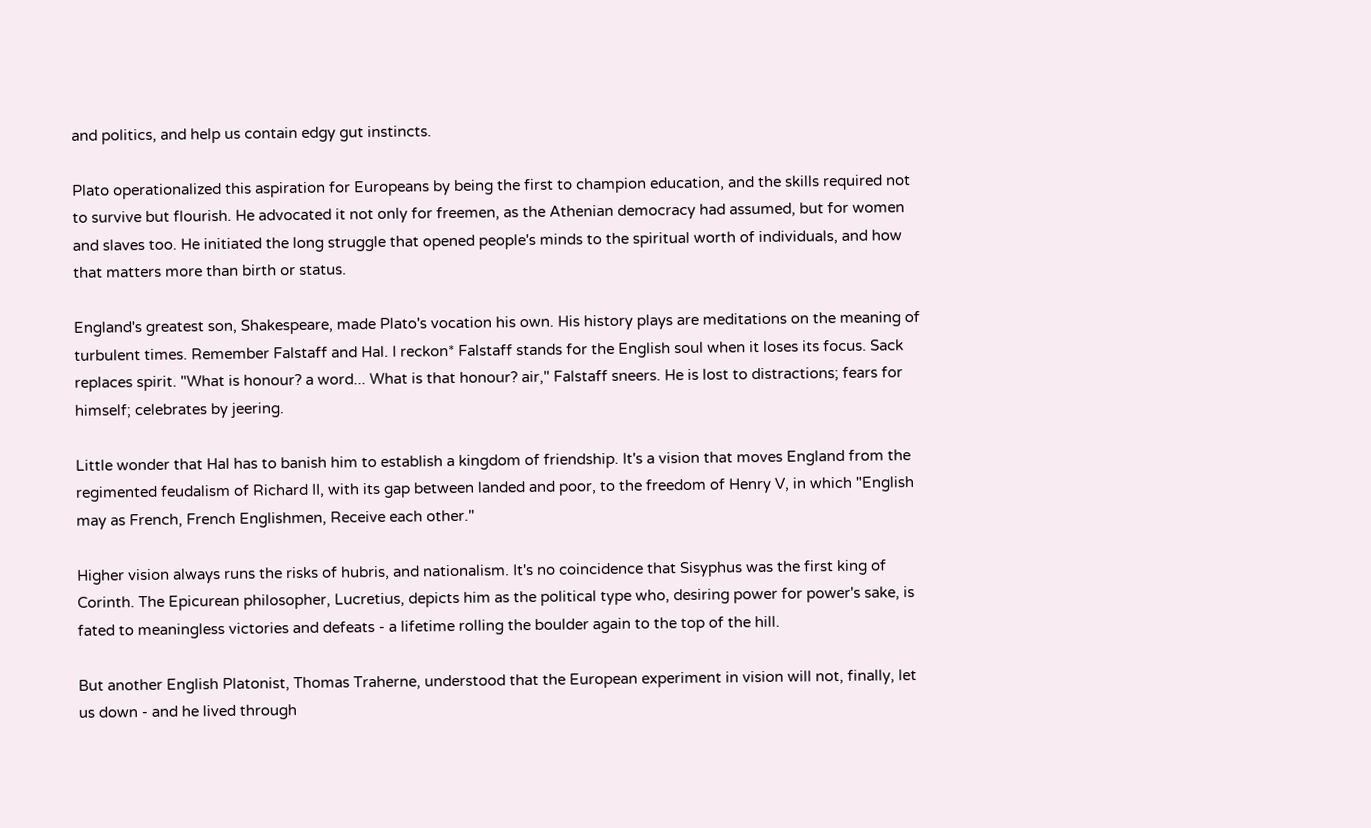and politics, and help us contain edgy gut instincts.

Plato operationalized this aspiration for Europeans by being the first to champion education, and the skills required not to survive but flourish. He advocated it not only for freemen, as the Athenian democracy had assumed, but for women and slaves too. He initiated the long struggle that opened people's minds to the spiritual worth of individuals, and how that matters more than birth or status.

England's greatest son, Shakespeare, made Plato's vocation his own. His history plays are meditations on the meaning of turbulent times. Remember Falstaff and Hal. I reckon* Falstaff stands for the English soul when it loses its focus. Sack replaces spirit. "What is honour? a word... What is that honour? air," Falstaff sneers. He is lost to distractions; fears for himself; celebrates by jeering.

Little wonder that Hal has to banish him to establish a kingdom of friendship. It's a vision that moves England from the regimented feudalism of Richard II, with its gap between landed and poor, to the freedom of Henry V, in which "English may as French, French Englishmen, Receive each other."

Higher vision always runs the risks of hubris, and nationalism. It's no coincidence that Sisyphus was the first king of Corinth. The Epicurean philosopher, Lucretius, depicts him as the political type who, desiring power for power's sake, is fated to meaningless victories and defeats - a lifetime rolling the boulder again to the top of the hill.

But another English Platonist, Thomas Traherne, understood that the European experiment in vision will not, finally, let us down - and he lived through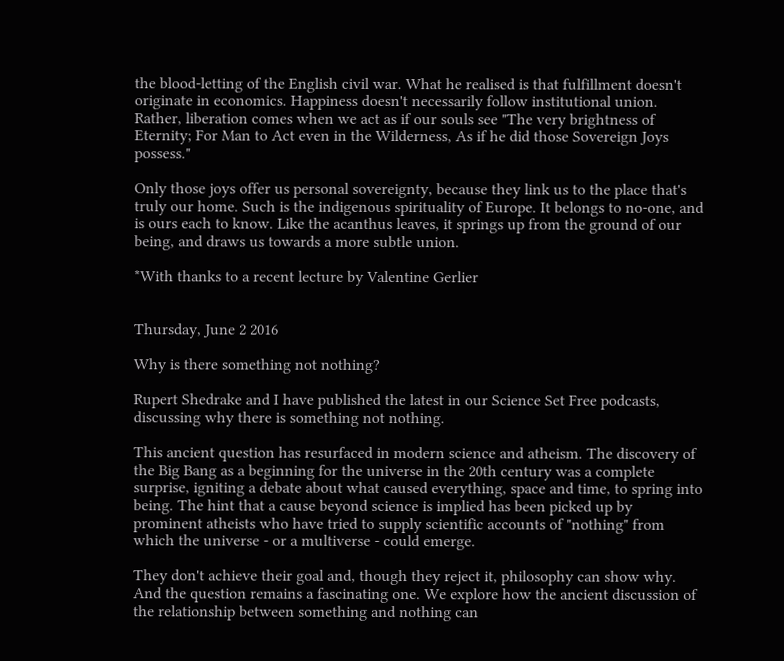the blood-letting of the English civil war. What he realised is that fulfillment doesn't originate in economics. Happiness doesn't necessarily follow institutional union. Rather, liberation comes when we act as if our souls see "The very brightness of Eternity; For Man to Act even in the Wilderness, As if he did those Sovereign Joys possess."

Only those joys offer us personal sovereignty, because they link us to the place that's truly our home. Such is the indigenous spirituality of Europe. It belongs to no-one, and is ours each to know. Like the acanthus leaves, it springs up from the ground of our being, and draws us towards a more subtle union.

*With thanks to a recent lecture by Valentine Gerlier


Thursday, June 2 2016

Why is there something not nothing?

Rupert Shedrake and I have published the latest in our Science Set Free podcasts, discussing why there is something not nothing.

This ancient question has resurfaced in modern science and atheism. The discovery of the Big Bang as a beginning for the universe in the 20th century was a complete surprise, igniting a debate about what caused everything, space and time, to spring into being. The hint that a cause beyond science is implied has been picked up by prominent atheists who have tried to supply scientific accounts of "nothing" from which the universe - or a multiverse - could emerge.

They don't achieve their goal and, though they reject it, philosophy can show why. And the question remains a fascinating one. We explore how the ancient discussion of the relationship between something and nothing can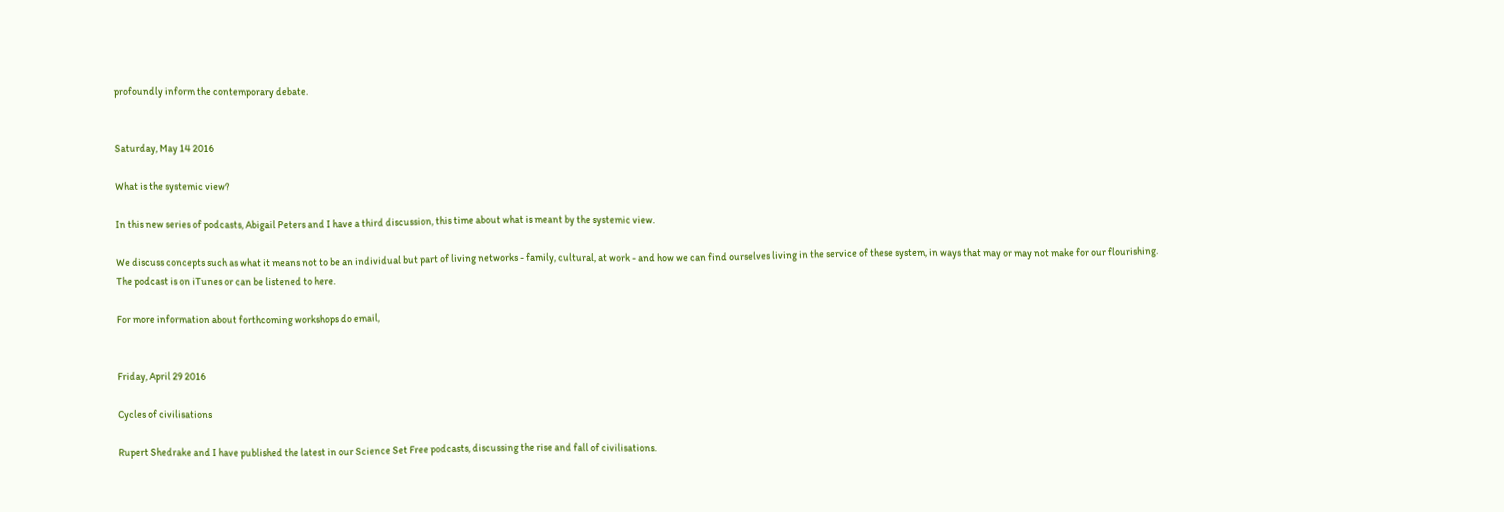profoundly inform the contemporary debate.


Saturday, May 14 2016

What is the systemic view?

In this new series of podcasts, Abigail Peters and I have a third discussion, this time about what is meant by the systemic view.

We discuss concepts such as what it means not to be an individual but part of living networks - family, cultural, at work - and how we can find ourselves living in the service of these system, in ways that may or may not make for our flourishing. The podcast is on iTunes or can be listened to here.

For more information about forthcoming workshops do email,


Friday, April 29 2016

Cycles of civilisations

Rupert Shedrake and I have published the latest in our Science Set Free podcasts, discussing the rise and fall of civilisations.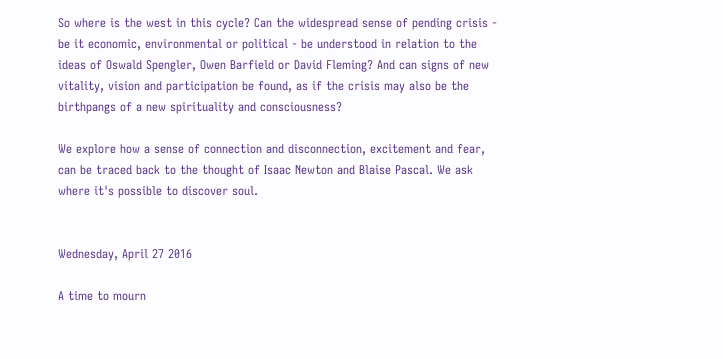So where is the west in this cycle? Can the widespread sense of pending crisis - be it economic, environmental or political - be understood in relation to the ideas of Oswald Spengler, Owen Barfield or David Fleming? And can signs of new vitality, vision and participation be found, as if the crisis may also be the birthpangs of a new spirituality and consciousness?

We explore how a sense of connection and disconnection, excitement and fear, can be traced back to the thought of Isaac Newton and Blaise Pascal. We ask where it's possible to discover soul.


Wednesday, April 27 2016

A time to mourn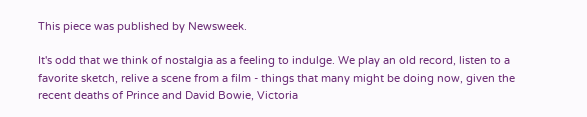This piece was published by Newsweek.

It's odd that we think of nostalgia as a feeling to indulge. We play an old record, listen to a favorite sketch, relive a scene from a film - things that many might be doing now, given the recent deaths of Prince and David Bowie, Victoria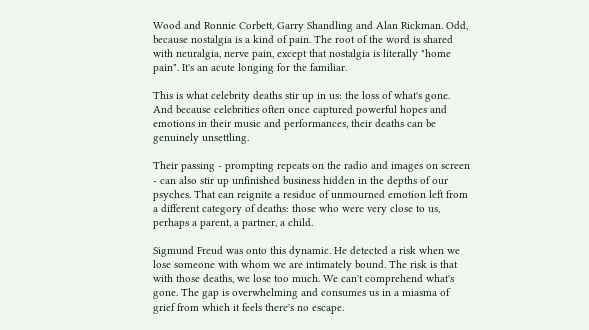Wood and Ronnie Corbett, Garry Shandling and Alan Rickman. Odd, because nostalgia is a kind of pain. The root of the word is shared with neuralgia, nerve pain, except that nostalgia is literally "home pain". It's an acute longing for the familiar.

This is what celebrity deaths stir up in us: the loss of what's gone. And because celebrities often once captured powerful hopes and emotions in their music and performances, their deaths can be genuinely unsettling.

Their passing - prompting repeats on the radio and images on screen - can also stir up unfinished business hidden in the depths of our psyches. That can reignite a residue of unmourned emotion left from a different category of deaths: those who were very close to us, perhaps a parent, a partner, a child.

Sigmund Freud was onto this dynamic. He detected a risk when we lose someone with whom we are intimately bound. The risk is that with those deaths, we lose too much. We can't comprehend what's gone. The gap is overwhelming and consumes us in a miasma of grief from which it feels there's no escape.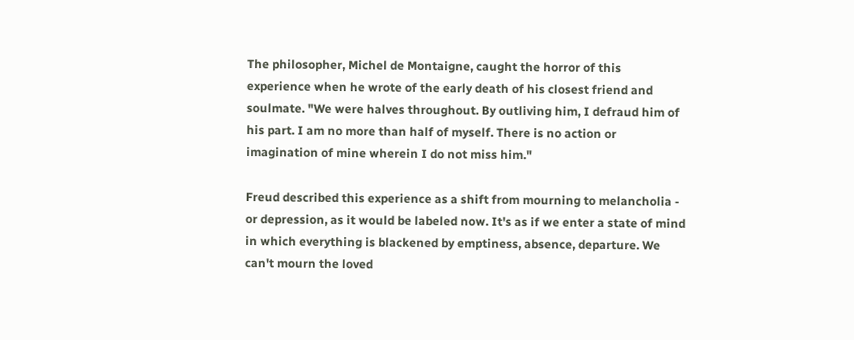The philosopher, Michel de Montaigne, caught the horror of this experience when he wrote of the early death of his closest friend and soulmate. "We were halves throughout. By outliving him, I defraud him of his part. I am no more than half of myself. There is no action or imagination of mine wherein I do not miss him."

Freud described this experience as a shift from mourning to melancholia - or depression, as it would be labeled now. It's as if we enter a state of mind in which everything is blackened by emptiness, absence, departure. We can't mourn the loved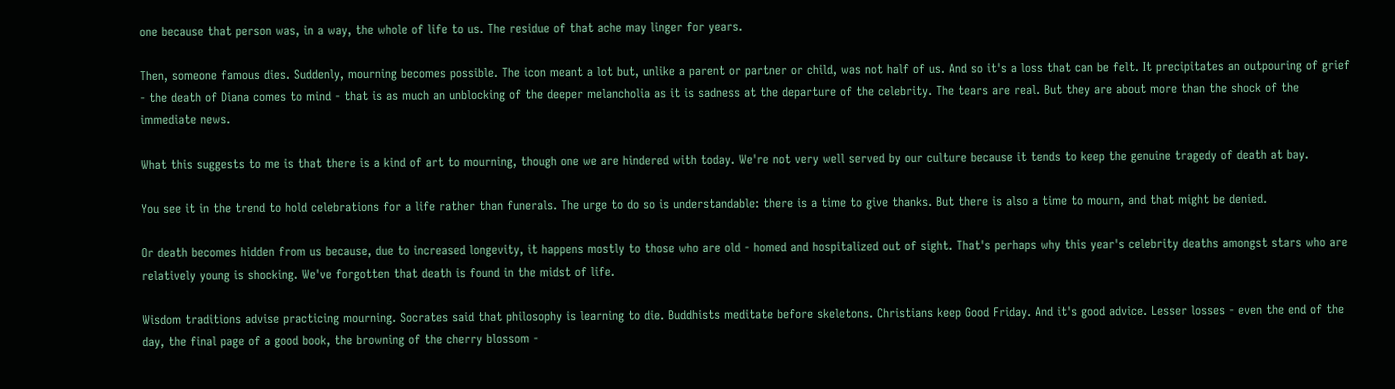one because that person was, in a way, the whole of life to us. The residue of that ache may linger for years.

Then, someone famous dies. Suddenly, mourning becomes possible. The icon meant a lot but, unlike a parent or partner or child, was not half of us. And so it's a loss that can be felt. It precipitates an outpouring of grief - the death of Diana comes to mind - that is as much an unblocking of the deeper melancholia as it is sadness at the departure of the celebrity. The tears are real. But they are about more than the shock of the immediate news.

What this suggests to me is that there is a kind of art to mourning, though one we are hindered with today. We're not very well served by our culture because it tends to keep the genuine tragedy of death at bay.

You see it in the trend to hold celebrations for a life rather than funerals. The urge to do so is understandable: there is a time to give thanks. But there is also a time to mourn, and that might be denied.

Or death becomes hidden from us because, due to increased longevity, it happens mostly to those who are old - homed and hospitalized out of sight. That's perhaps why this year's celebrity deaths amongst stars who are relatively young is shocking. We've forgotten that death is found in the midst of life.

Wisdom traditions advise practicing mourning. Socrates said that philosophy is learning to die. Buddhists meditate before skeletons. Christians keep Good Friday. And it's good advice. Lesser losses - even the end of the day, the final page of a good book, the browning of the cherry blossom -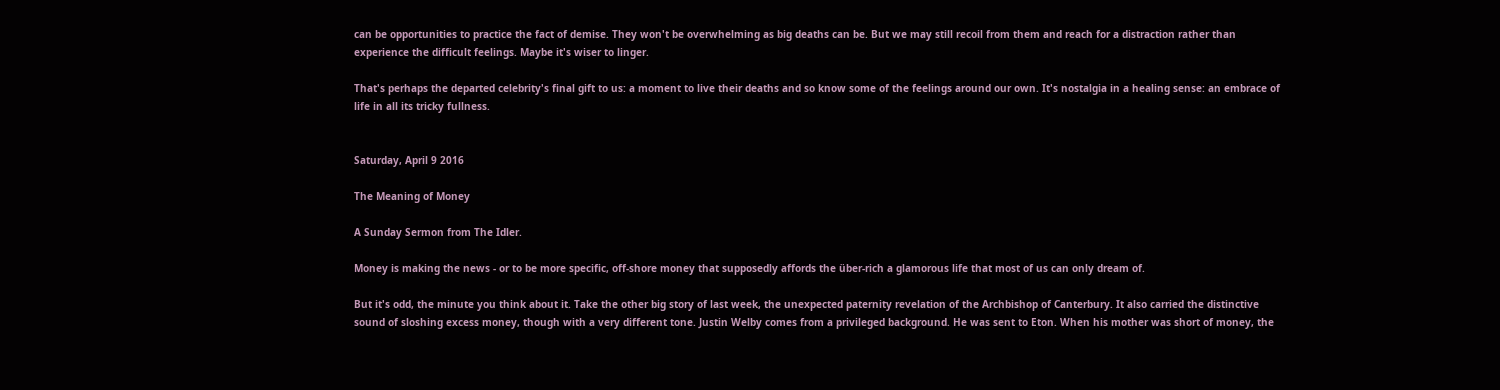can be opportunities to practice the fact of demise. They won't be overwhelming as big deaths can be. But we may still recoil from them and reach for a distraction rather than experience the difficult feelings. Maybe it's wiser to linger.

That's perhaps the departed celebrity's final gift to us: a moment to live their deaths and so know some of the feelings around our own. It's nostalgia in a healing sense: an embrace of life in all its tricky fullness.


Saturday, April 9 2016

The Meaning of Money

A Sunday Sermon from The Idler.

Money is making the news - or to be more specific, off-shore money that supposedly affords the über-rich a glamorous life that most of us can only dream of.

But it's odd, the minute you think about it. Take the other big story of last week, the unexpected paternity revelation of the Archbishop of Canterbury. It also carried the distinctive sound of sloshing excess money, though with a very different tone. Justin Welby comes from a privileged background. He was sent to Eton. When his mother was short of money, the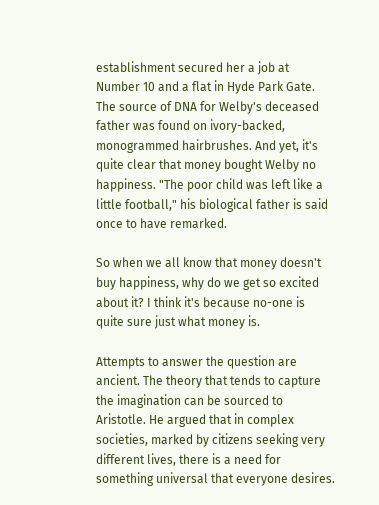establishment secured her a job at Number 10 and a flat in Hyde Park Gate. The source of DNA for Welby's deceased father was found on ivory-backed, monogrammed hairbrushes. And yet, it's quite clear that money bought Welby no happiness. "The poor child was left like a little football," his biological father is said once to have remarked.

So when we all know that money doesn't buy happiness, why do we get so excited about it? I think it's because no-one is quite sure just what money is.

Attempts to answer the question are ancient. The theory that tends to capture the imagination can be sourced to Aristotle. He argued that in complex societies, marked by citizens seeking very different lives, there is a need for something universal that everyone desires.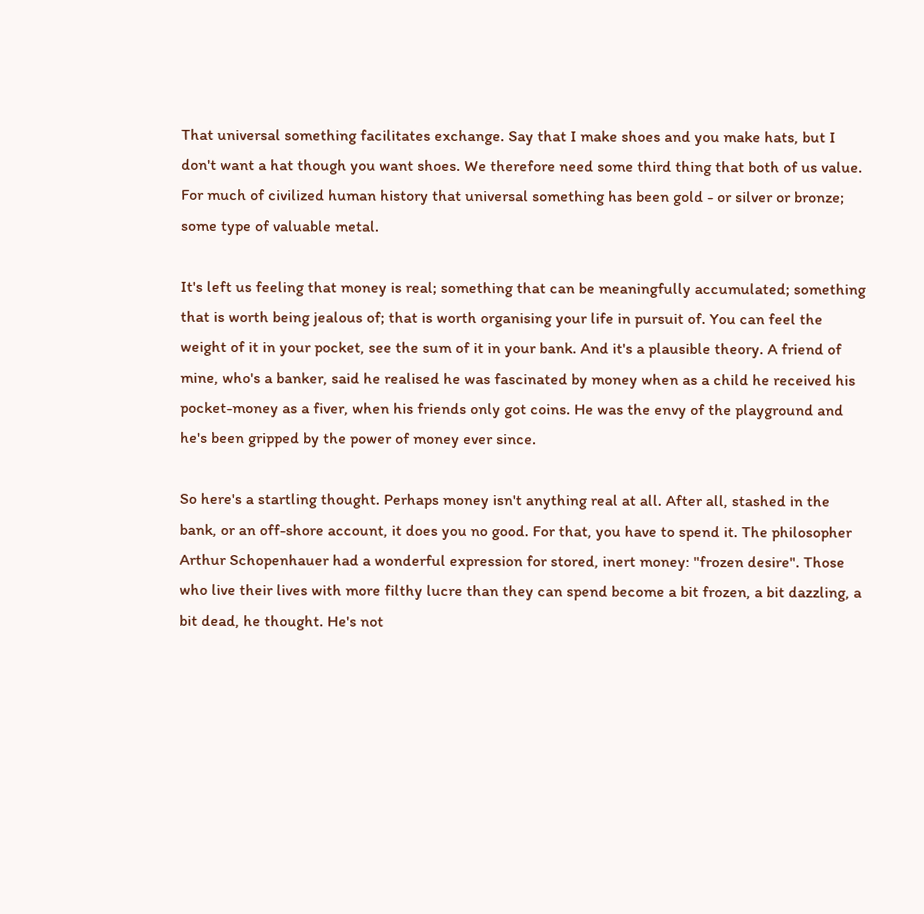That universal something facilitates exchange. Say that I make shoes and you make hats, but I don't want a hat though you want shoes. We therefore need some third thing that both of us value. For much of civilized human history that universal something has been gold - or silver or bronze; some type of valuable metal.

It's left us feeling that money is real; something that can be meaningfully accumulated; something that is worth being jealous of; that is worth organising your life in pursuit of. You can feel the weight of it in your pocket, see the sum of it in your bank. And it's a plausible theory. A friend of mine, who's a banker, said he realised he was fascinated by money when as a child he received his pocket-money as a fiver, when his friends only got coins. He was the envy of the playground and he's been gripped by the power of money ever since.

So here's a startling thought. Perhaps money isn't anything real at all. After all, stashed in the bank, or an off-shore account, it does you no good. For that, you have to spend it. The philosopher Arthur Schopenhauer had a wonderful expression for stored, inert money: "frozen desire". Those who live their lives with more filthy lucre than they can spend become a bit frozen, a bit dazzling, a bit dead, he thought. He's not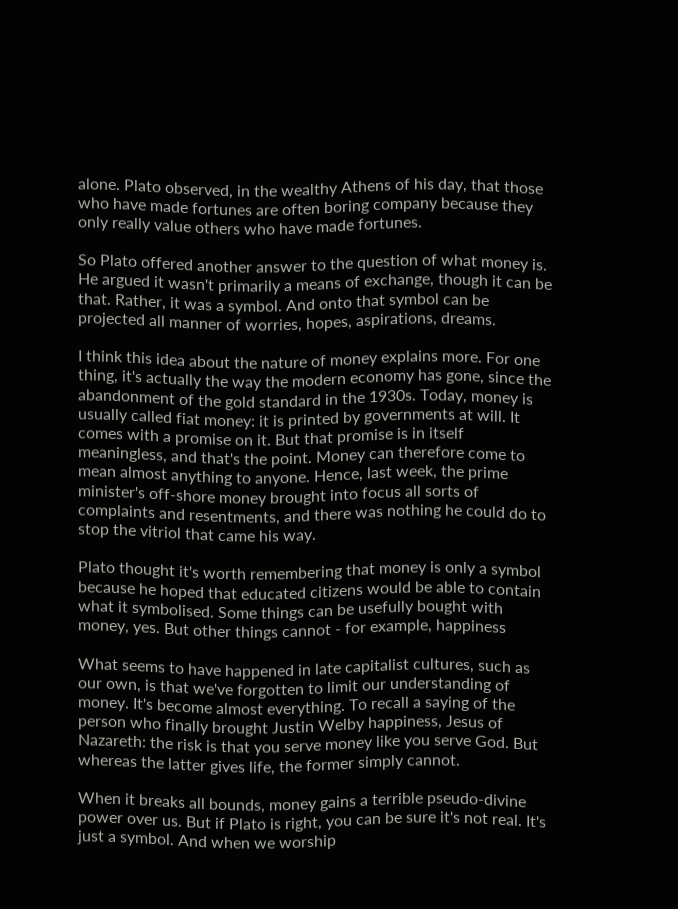alone. Plato observed, in the wealthy Athens of his day, that those who have made fortunes are often boring company because they only really value others who have made fortunes.

So Plato offered another answer to the question of what money is. He argued it wasn't primarily a means of exchange, though it can be that. Rather, it was a symbol. And onto that symbol can be projected all manner of worries, hopes, aspirations, dreams.

I think this idea about the nature of money explains more. For one thing, it's actually the way the modern economy has gone, since the abandonment of the gold standard in the 1930s. Today, money is usually called fiat money: it is printed by governments at will. It comes with a promise on it. But that promise is in itself meaningless, and that's the point. Money can therefore come to mean almost anything to anyone. Hence, last week, the prime minister's off-shore money brought into focus all sorts of complaints and resentments, and there was nothing he could do to stop the vitriol that came his way.

Plato thought it's worth remembering that money is only a symbol because he hoped that educated citizens would be able to contain what it symbolised. Some things can be usefully bought with money, yes. But other things cannot - for example, happiness

What seems to have happened in late capitalist cultures, such as our own, is that we've forgotten to limit our understanding of money. It's become almost everything. To recall a saying of the person who finally brought Justin Welby happiness, Jesus of Nazareth: the risk is that you serve money like you serve God. But whereas the latter gives life, the former simply cannot.

When it breaks all bounds, money gains a terrible pseudo-divine power over us. But if Plato is right, you can be sure it's not real. It's just a symbol. And when we worship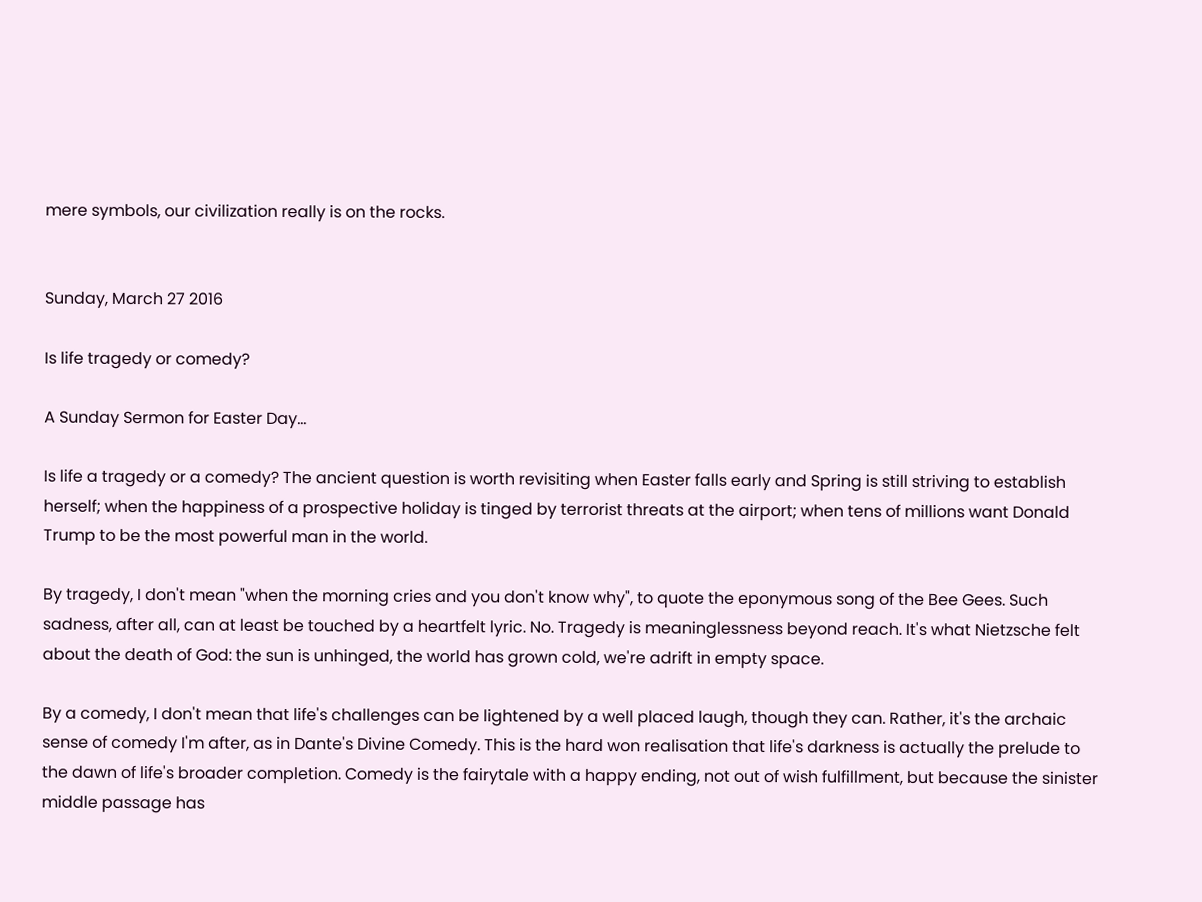mere symbols, our civilization really is on the rocks.


Sunday, March 27 2016

Is life tragedy or comedy?

A Sunday Sermon for Easter Day…

Is life a tragedy or a comedy? The ancient question is worth revisiting when Easter falls early and Spring is still striving to establish herself; when the happiness of a prospective holiday is tinged by terrorist threats at the airport; when tens of millions want Donald Trump to be the most powerful man in the world.

By tragedy, I don't mean "when the morning cries and you don't know why", to quote the eponymous song of the Bee Gees. Such sadness, after all, can at least be touched by a heartfelt lyric. No. Tragedy is meaninglessness beyond reach. It's what Nietzsche felt about the death of God: the sun is unhinged, the world has grown cold, we're adrift in empty space.

By a comedy, I don't mean that life's challenges can be lightened by a well placed laugh, though they can. Rather, it's the archaic sense of comedy I'm after, as in Dante's Divine Comedy. This is the hard won realisation that life's darkness is actually the prelude to the dawn of life's broader completion. Comedy is the fairytale with a happy ending, not out of wish fulfillment, but because the sinister middle passage has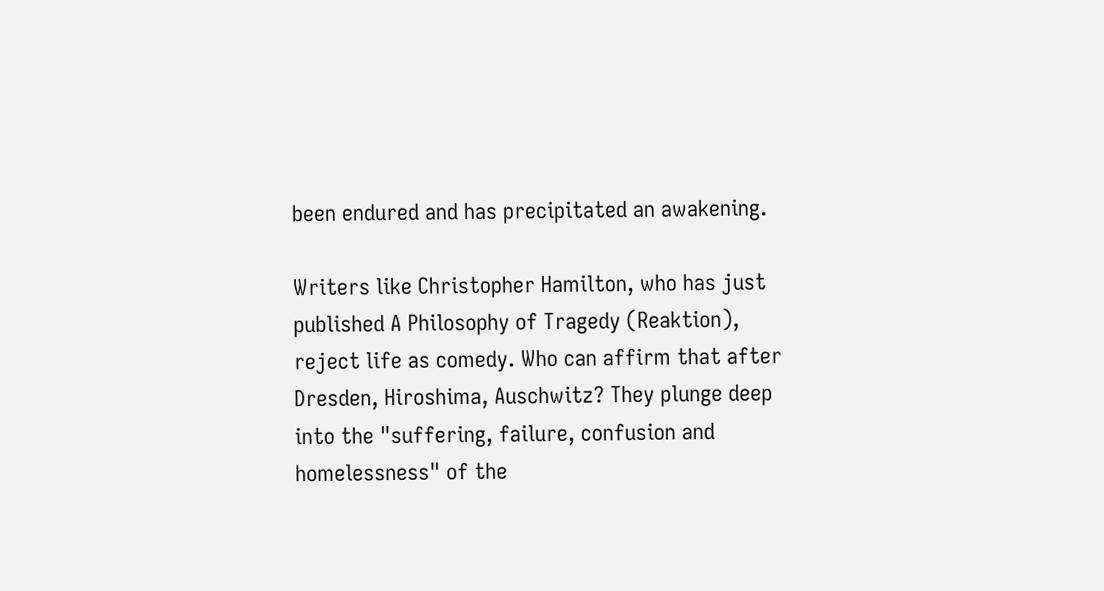been endured and has precipitated an awakening.

Writers like Christopher Hamilton, who has just published A Philosophy of Tragedy (Reaktion), reject life as comedy. Who can affirm that after Dresden, Hiroshima, Auschwitz? They plunge deep into the "suffering, failure, confusion and homelessness" of the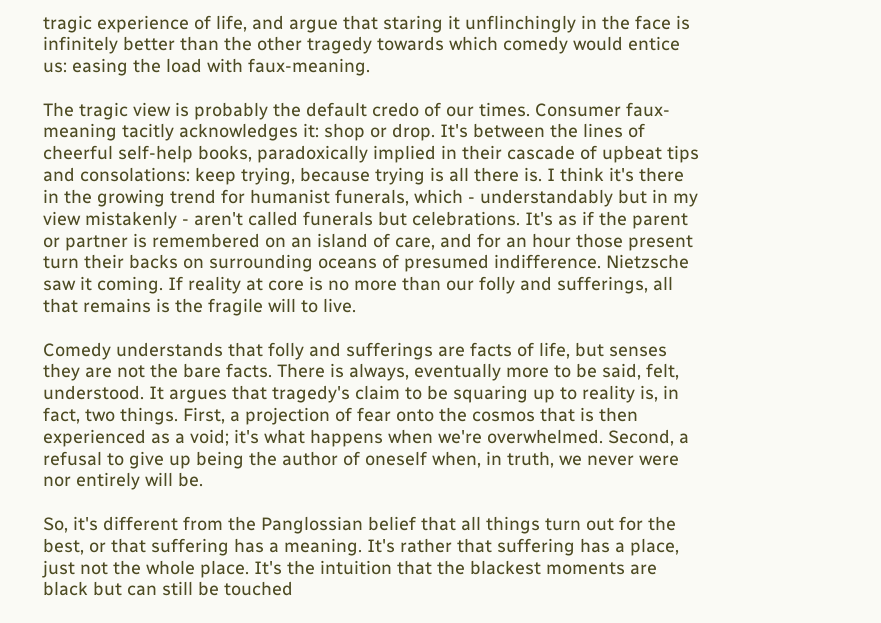tragic experience of life, and argue that staring it unflinchingly in the face is infinitely better than the other tragedy towards which comedy would entice us: easing the load with faux-meaning.

The tragic view is probably the default credo of our times. Consumer faux-meaning tacitly acknowledges it: shop or drop. It's between the lines of cheerful self-help books, paradoxically implied in their cascade of upbeat tips and consolations: keep trying, because trying is all there is. I think it's there in the growing trend for humanist funerals, which - understandably but in my view mistakenly - aren't called funerals but celebrations. It's as if the parent or partner is remembered on an island of care, and for an hour those present turn their backs on surrounding oceans of presumed indifference. Nietzsche saw it coming. If reality at core is no more than our folly and sufferings, all that remains is the fragile will to live.

Comedy understands that folly and sufferings are facts of life, but senses they are not the bare facts. There is always, eventually more to be said, felt, understood. It argues that tragedy's claim to be squaring up to reality is, in fact, two things. First, a projection of fear onto the cosmos that is then experienced as a void; it's what happens when we're overwhelmed. Second, a refusal to give up being the author of oneself when, in truth, we never were nor entirely will be.

So, it's different from the Panglossian belief that all things turn out for the best, or that suffering has a meaning. It's rather that suffering has a place, just not the whole place. It's the intuition that the blackest moments are black but can still be touched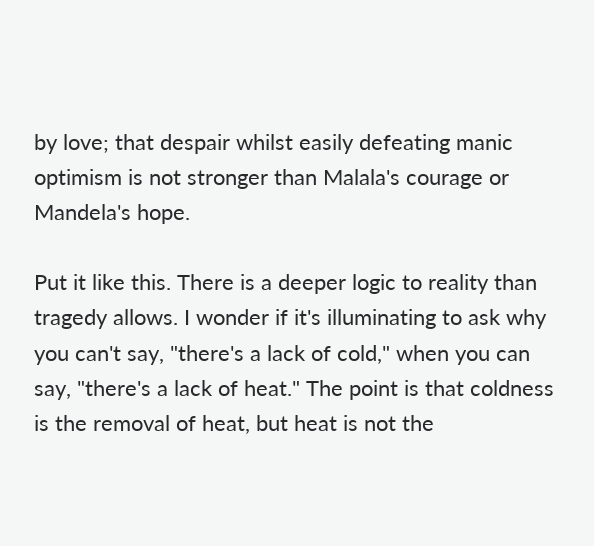by love; that despair whilst easily defeating manic optimism is not stronger than Malala's courage or Mandela's hope.

Put it like this. There is a deeper logic to reality than tragedy allows. I wonder if it's illuminating to ask why you can't say, "there's a lack of cold," when you can say, "there's a lack of heat." The point is that coldness is the removal of heat, but heat is not the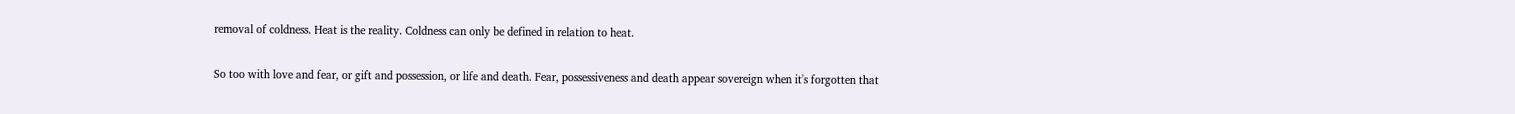removal of coldness. Heat is the reality. Coldness can only be defined in relation to heat.

So too with love and fear, or gift and possession, or life and death. Fear, possessiveness and death appear sovereign when it's forgotten that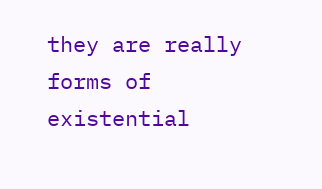they are really forms of existential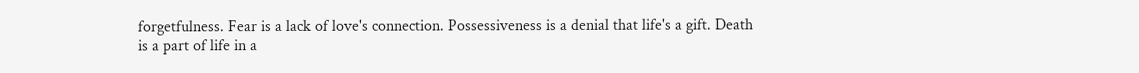forgetfulness. Fear is a lack of love's connection. Possessiveness is a denial that life's a gift. Death is a part of life in a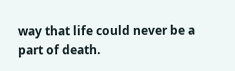way that life could never be a part of death.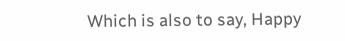Which is also to say, Happy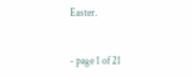Easter.


- page 1 of 21